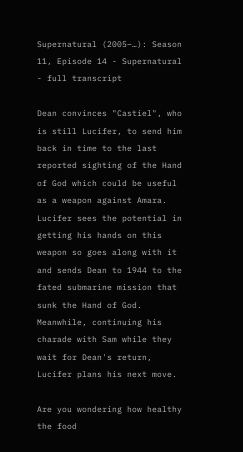Supernatural (2005–…): Season 11, Episode 14 - Supernatural - full transcript

Dean convinces "Castiel", who is still Lucifer, to send him back in time to the last reported sighting of the Hand of God which could be useful as a weapon against Amara. Lucifer sees the potential in getting his hands on this weapon so goes along with it and sends Dean to 1944 to the fated submarine mission that sunk the Hand of God. Meanwhile, continuing his charade with Sam while they wait for Dean's return, Lucifer plans his next move.

Are you wondering how healthy the food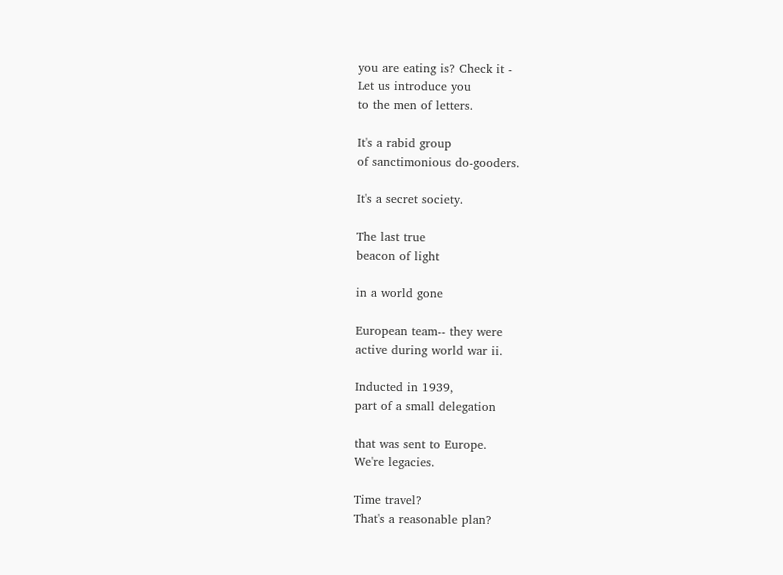you are eating is? Check it -
Let us introduce you
to the men of letters.

It's a rabid group
of sanctimonious do-gooders.

It's a secret society.

The last true
beacon of light

in a world gone

European team-- they were
active during world war ii.

Inducted in 1939,
part of a small delegation

that was sent to Europe.
We're legacies.

Time travel?
That's a reasonable plan?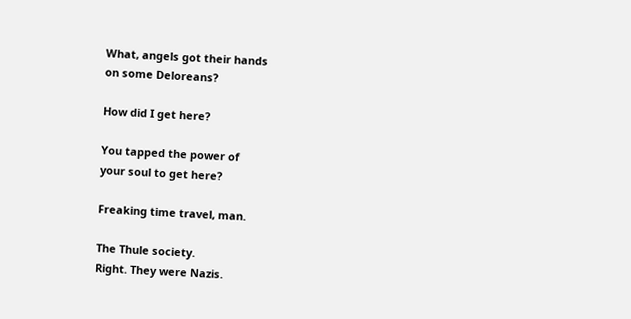What, angels got their hands
on some Deloreans?

How did I get here?

You tapped the power of
your soul to get here?

Freaking time travel, man.

The Thule society.
Right. They were Nazis.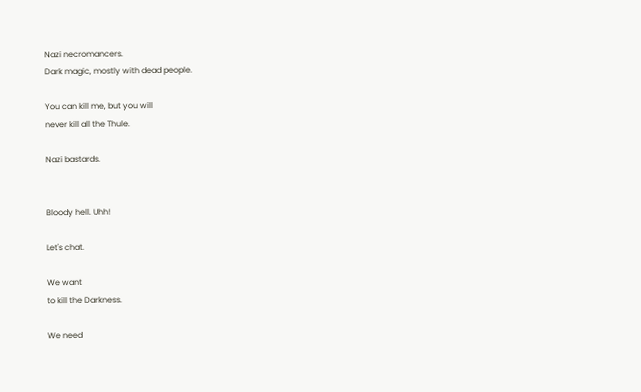Nazi necromancers.
Dark magic, mostly with dead people.

You can kill me, but you will
never kill all the Thule.

Nazi bastards.


Bloody hell. Uhh!

Let's chat.

We want
to kill the Darkness.

We need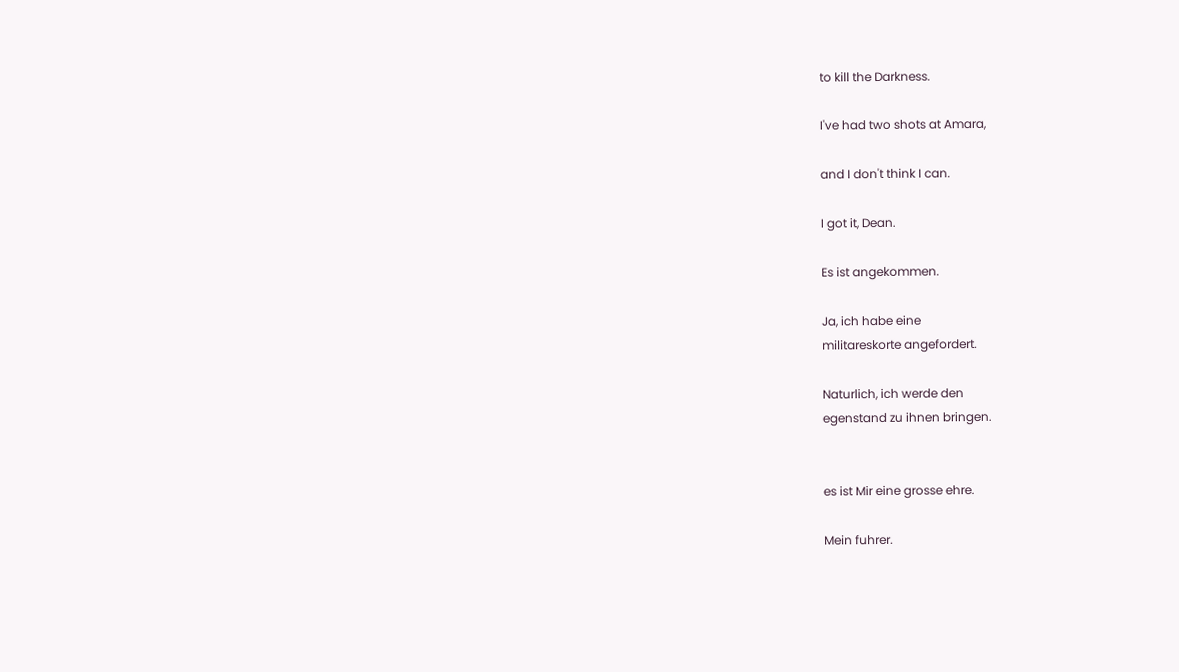to kill the Darkness.

I've had two shots at Amara,

and I don't think I can.

I got it, Dean.

Es ist angekommen.

Ja, ich habe eine
militareskorte angefordert.

Naturlich, ich werde den
egenstand zu ihnen bringen.


es ist Mir eine grosse ehre.

Mein fuhrer.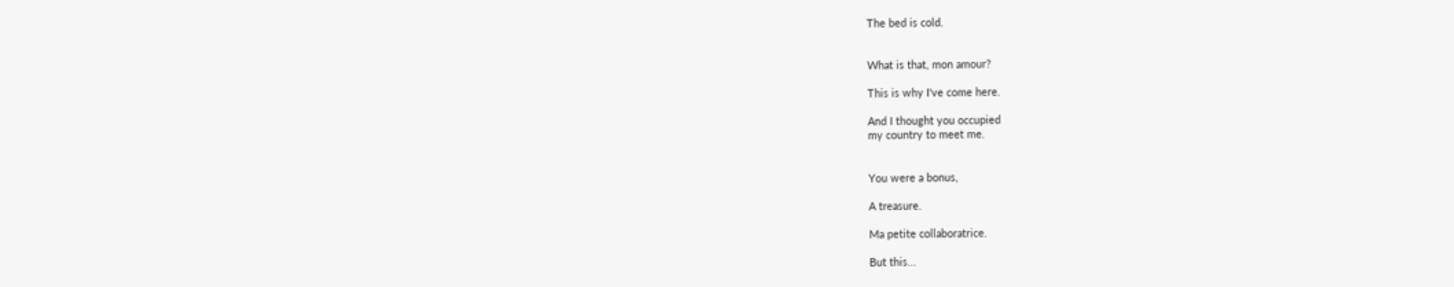The bed is cold.


What is that, mon amour?

This is why I've come here.

And I thought you occupied
my country to meet me.


You were a bonus,

A treasure.

Ma petite collaboratrice.

But this...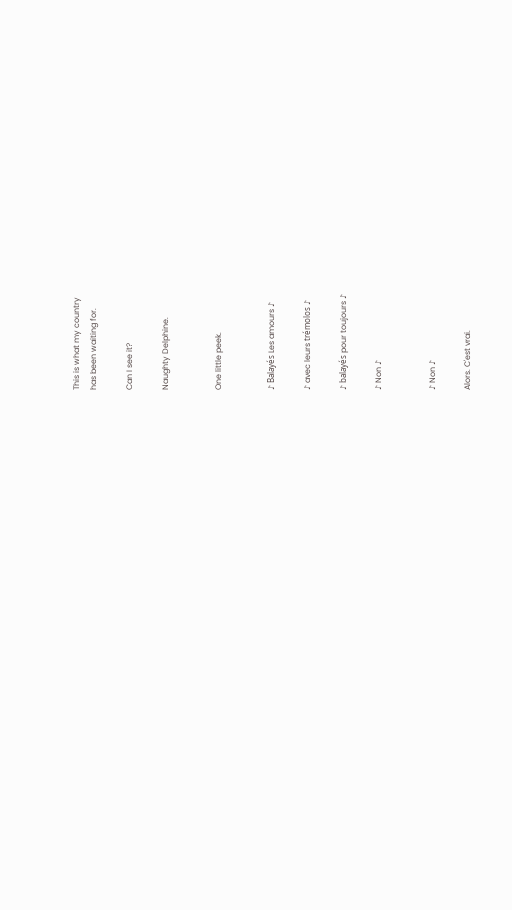This is what my country
has been waiting for.

Can I see it?

Naughty Delphine.


One little peek.


♪ Balayés Les amours ♪

♪ avec leurs trémolos ♪

♪ balayés pour toujours ♪

♪ Non ♪


♪ Non ♪

Alors. C'est vrai.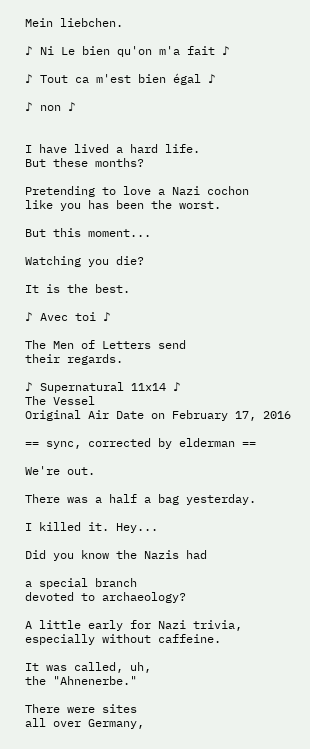Mein liebchen.

♪ Ni Le bien qu'on m'a fait ♪

♪ Tout ca m'est bien égal ♪

♪ non ♪


I have lived a hard life.
But these months?

Pretending to love a Nazi cochon
like you has been the worst.

But this moment...

Watching you die?

It is the best.

♪ Avec toi ♪

The Men of Letters send
their regards.

♪ Supernatural 11x14 ♪
The Vessel
Original Air Date on February 17, 2016

== sync, corrected by elderman ==

We're out.

There was a half a bag yesterday.

I killed it. Hey...

Did you know the Nazis had

a special branch
devoted to archaeology?

A little early for Nazi trivia,
especially without caffeine.

It was called, uh,
the "Ahnenerbe."

There were sites
all over Germany,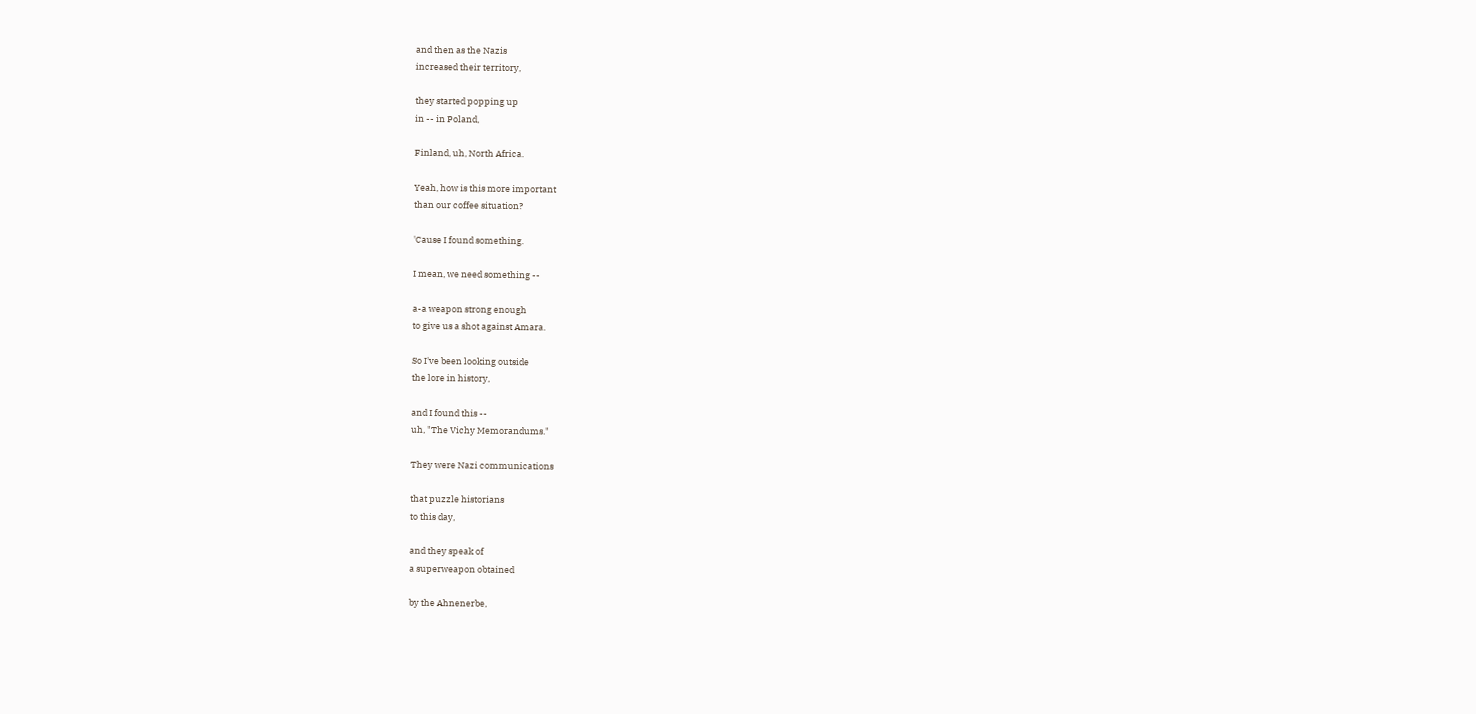and then as the Nazis
increased their territory,

they started popping up
in -- in Poland,

Finland, uh, North Africa.

Yeah, how is this more important
than our coffee situation?

'Cause I found something.

I mean, we need something --

a-a weapon strong enough
to give us a shot against Amara.

So I've been looking outside
the lore in history,

and I found this --
uh, "The Vichy Memorandums."

They were Nazi communications

that puzzle historians
to this day,

and they speak of
a superweapon obtained

by the Ahnenerbe,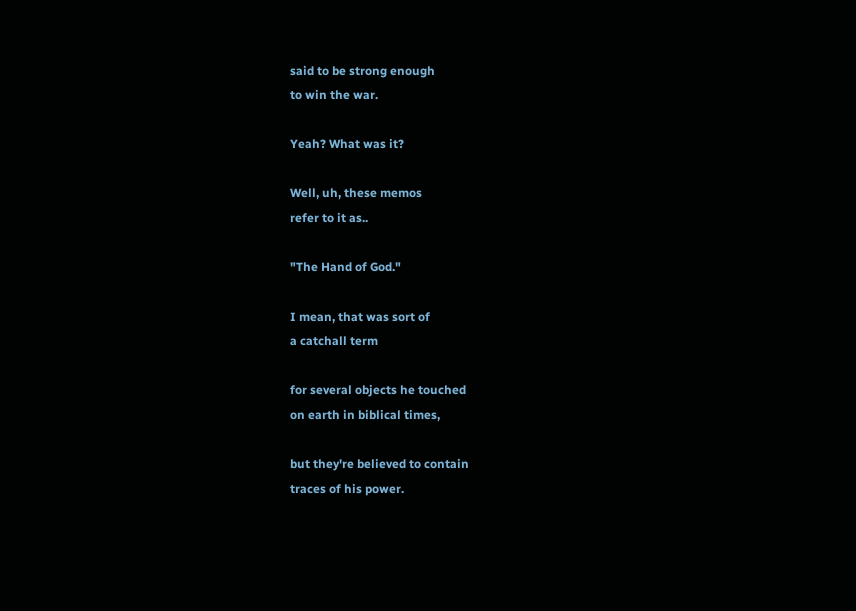said to be strong enough
to win the war.

Yeah? What was it?

Well, uh, these memos
refer to it as..

"The Hand of God."

I mean, that was sort of
a catchall term

for several objects he touched
on earth in biblical times,

but they're believed to contain
traces of his power.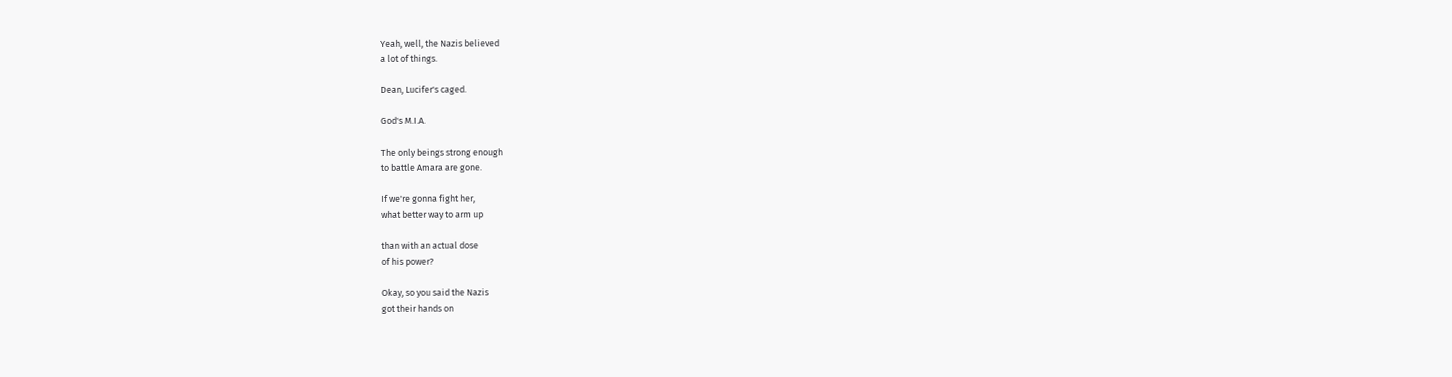Yeah, well, the Nazis believed
a lot of things.

Dean, Lucifer's caged.

God's M.I.A.

The only beings strong enough
to battle Amara are gone.

If we're gonna fight her,
what better way to arm up

than with an actual dose
of his power?

Okay, so you said the Nazis
got their hands on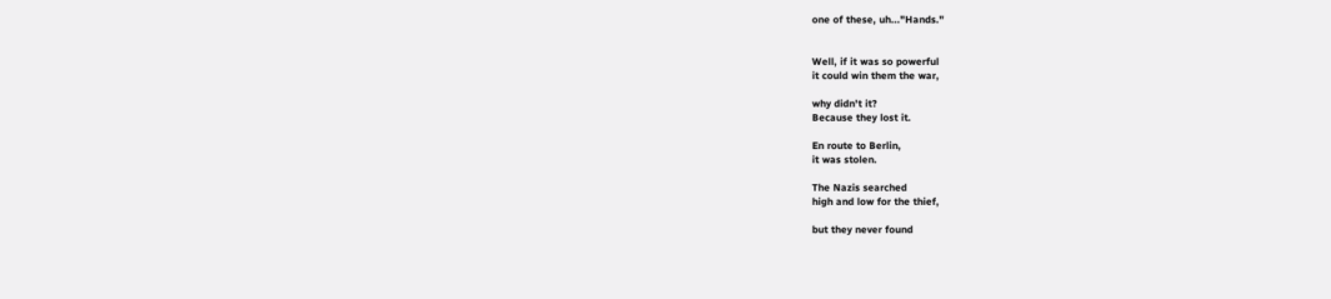one of these, uh..."Hands."


Well, if it was so powerful
it could win them the war,

why didn't it?
Because they lost it.

En route to Berlin,
it was stolen.

The Nazis searched
high and low for the thief,

but they never found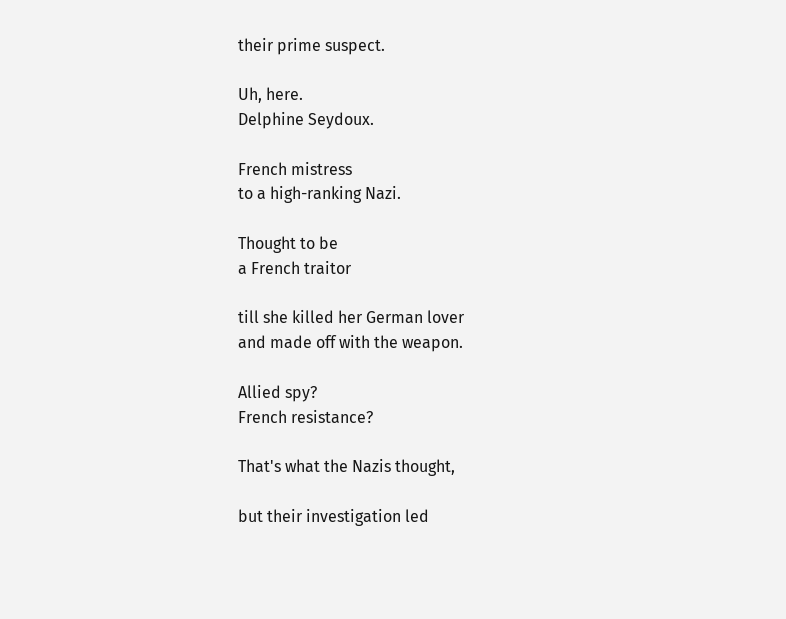their prime suspect.

Uh, here.
Delphine Seydoux.

French mistress
to a high-ranking Nazi.

Thought to be
a French traitor

till she killed her German lover
and made off with the weapon.

Allied spy?
French resistance?

That's what the Nazis thought,

but their investigation led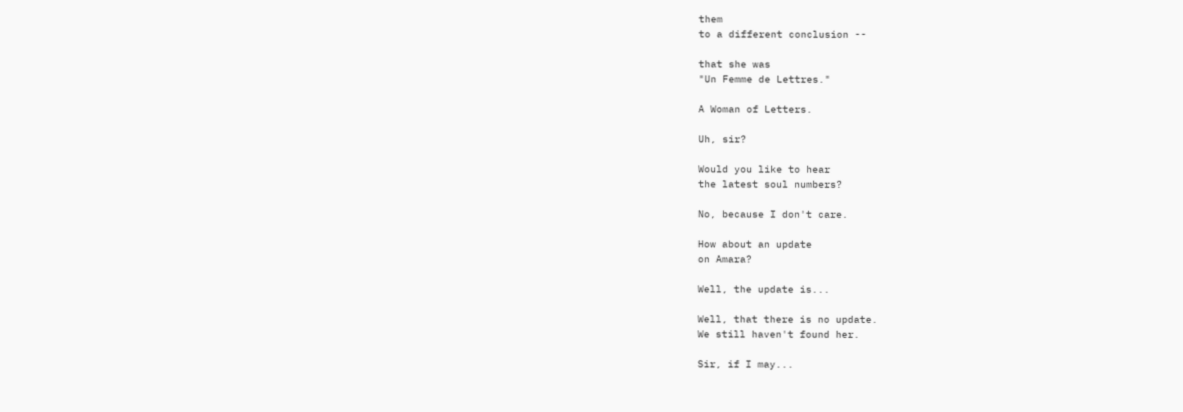them
to a different conclusion --

that she was
"Un Femme de Lettres."

A Woman of Letters.

Uh, sir?

Would you like to hear
the latest soul numbers?

No, because I don't care.

How about an update
on Amara?

Well, the update is...

Well, that there is no update.
We still haven't found her.

Sir, if I may...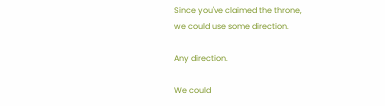Since you've claimed the throne,
we could use some direction.

Any direction.

We could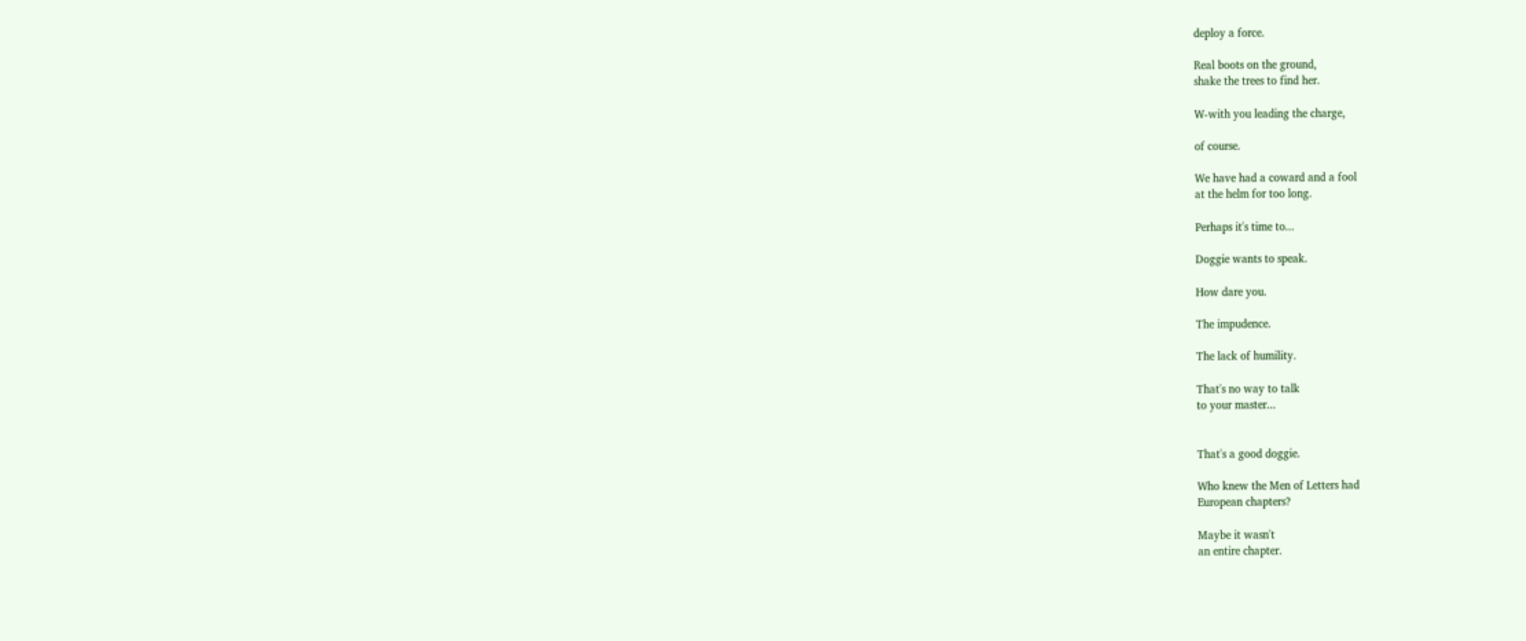deploy a force.

Real boots on the ground,
shake the trees to find her.

W-with you leading the charge,

of course.

We have had a coward and a fool
at the helm for too long.

Perhaps it's time to...

Doggie wants to speak.

How dare you.

The impudence.

The lack of humility.

That's no way to talk
to your master...


That's a good doggie.

Who knew the Men of Letters had
European chapters?

Maybe it wasn't
an entire chapter.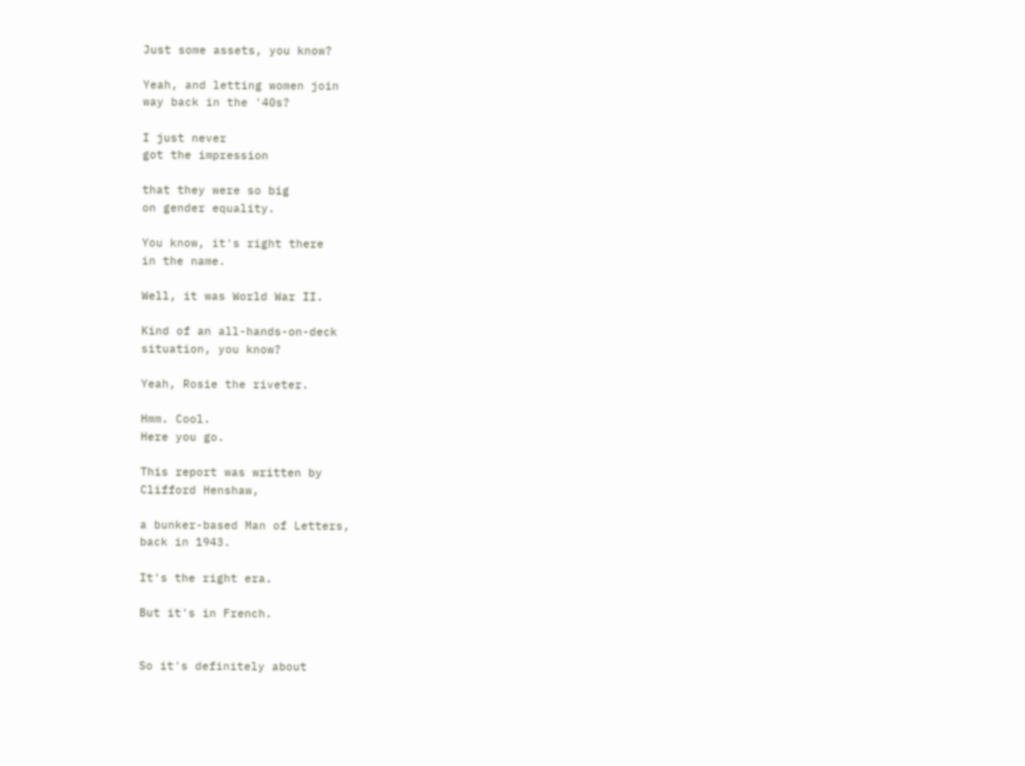Just some assets, you know?

Yeah, and letting women join
way back in the '40s?

I just never
got the impression

that they were so big
on gender equality.

You know, it's right there
in the name.

Well, it was World War II.

Kind of an all-hands-on-deck
situation, you know?

Yeah, Rosie the riveter.

Hmm. Cool.
Here you go.

This report was written by
Clifford Henshaw,

a bunker-based Man of Letters,
back in 1943.

It's the right era.

But it's in French.


So it's definitely about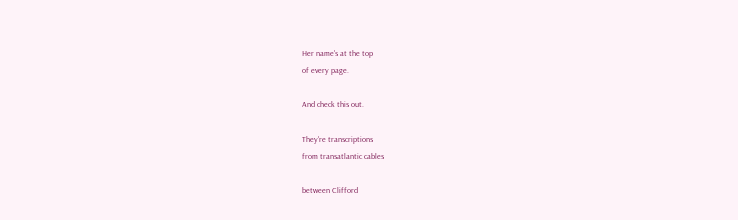Her name's at the top
of every page.

And check this out.

They're transcriptions
from transatlantic cables

between Clifford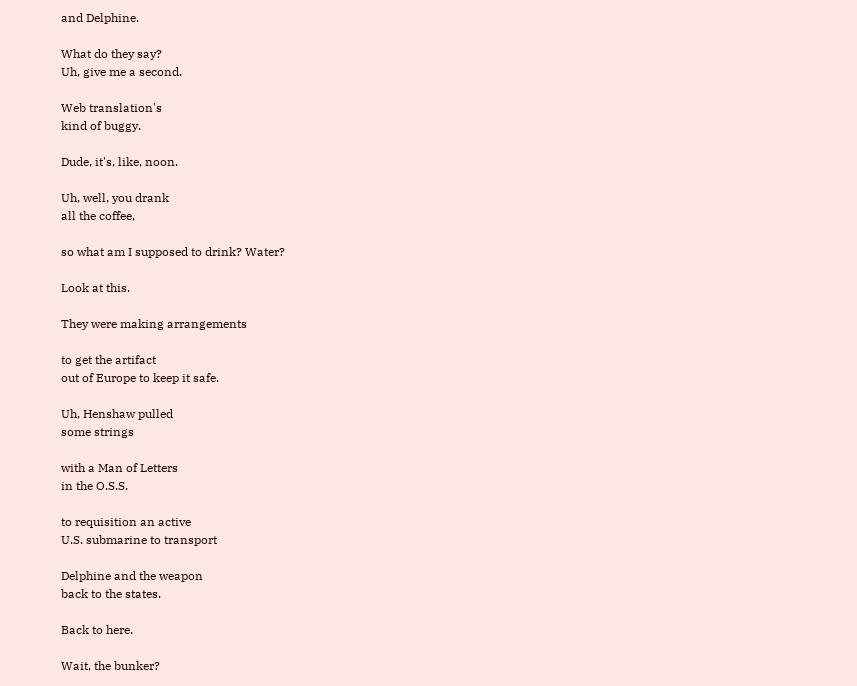and Delphine.

What do they say?
Uh, give me a second.

Web translation's
kind of buggy.

Dude, it's, like, noon.

Uh, well, you drank
all the coffee,

so what am I supposed to drink? Water?

Look at this.

They were making arrangements

to get the artifact
out of Europe to keep it safe.

Uh, Henshaw pulled
some strings

with a Man of Letters
in the O.S.S.

to requisition an active
U.S. submarine to transport

Delphine and the weapon
back to the states.

Back to here.

Wait, the bunker?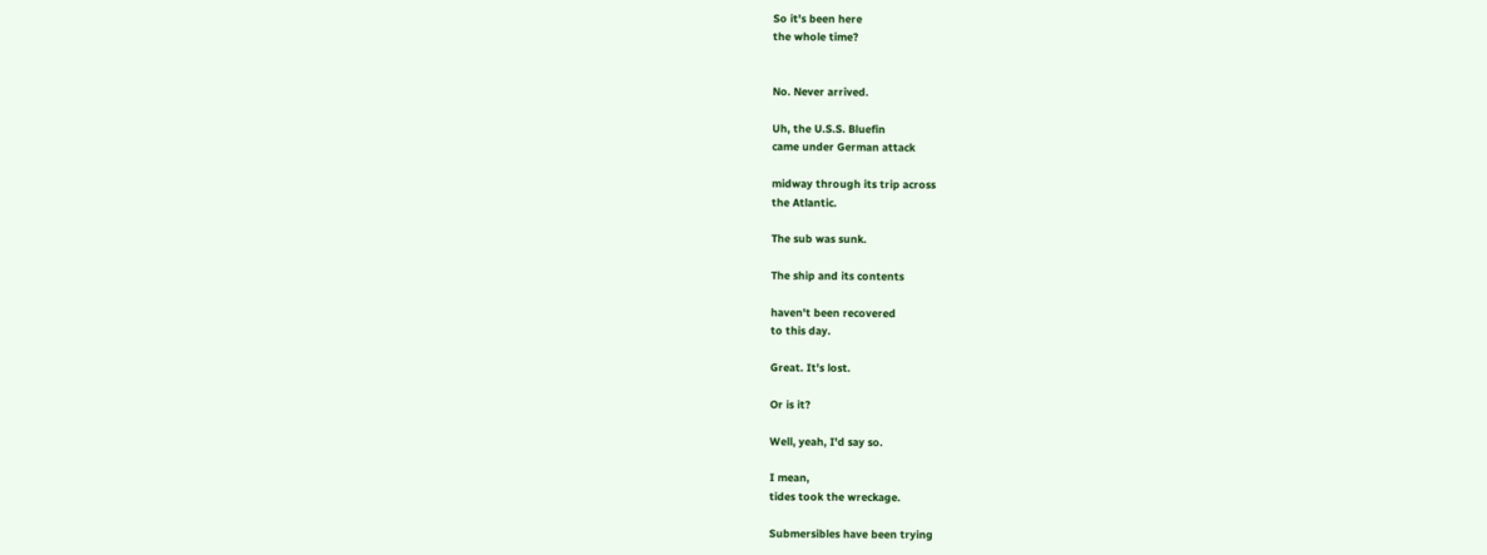So it's been here
the whole time?


No. Never arrived.

Uh, the U.S.S. Bluefin
came under German attack

midway through its trip across
the Atlantic.

The sub was sunk.

The ship and its contents

haven't been recovered
to this day.

Great. It's lost.

Or is it?

Well, yeah, I'd say so.

I mean,
tides took the wreckage.

Submersibles have been trying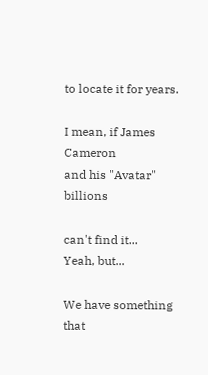to locate it for years.

I mean, if James Cameron
and his "Avatar" billions

can't find it...
Yeah, but...

We have something that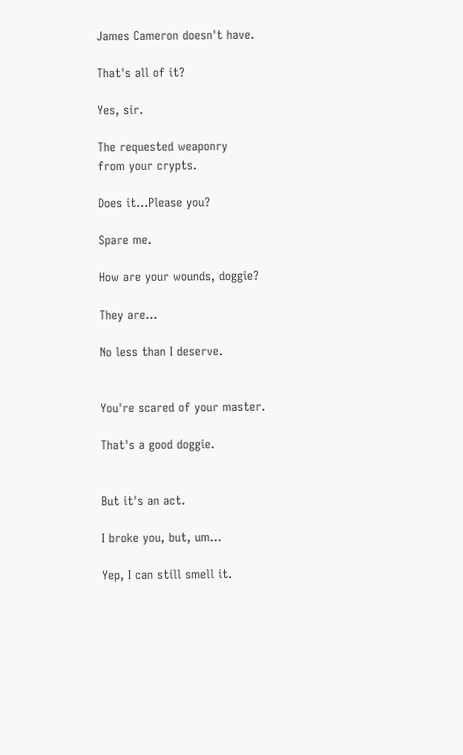James Cameron doesn't have.

That's all of it?

Yes, sir.

The requested weaponry
from your crypts.

Does it...Please you?

Spare me.

How are your wounds, doggie?

They are...

No less than I deserve.


You're scared of your master.

That's a good doggie.


But it's an act.

I broke you, but, um...

Yep, I can still smell it.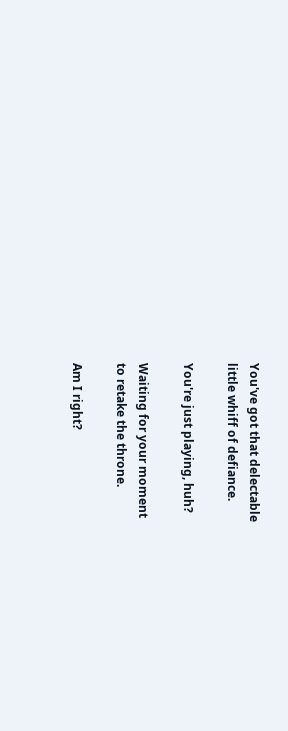You've got that delectable
little whiff of defiance.

You're just playing, huh?

Waiting for your moment
to retake the throne.

Am I right?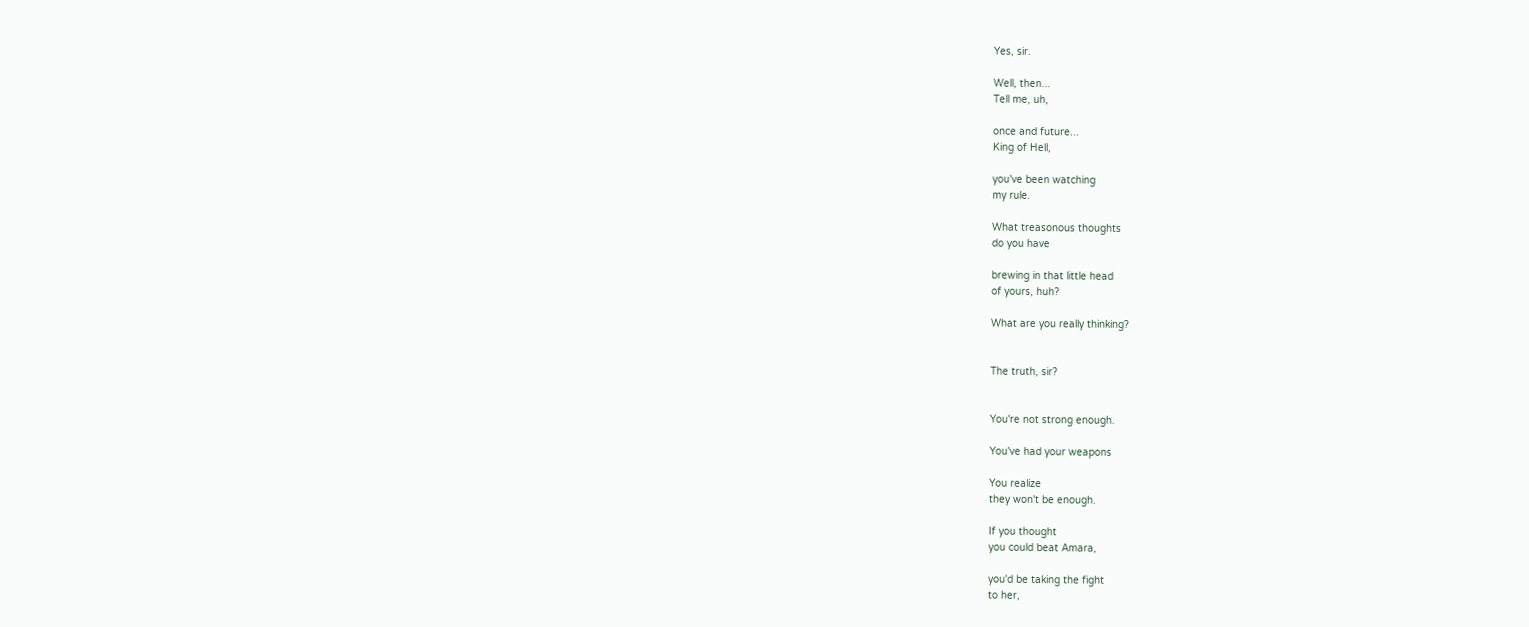Yes, sir.

Well, then...
Tell me, uh,

once and future...
King of Hell,

you've been watching
my rule.

What treasonous thoughts
do you have

brewing in that little head
of yours, huh?

What are you really thinking?


The truth, sir?


You're not strong enough.

You've had your weapons

You realize
they won't be enough.

If you thought
you could beat Amara,

you'd be taking the fight
to her,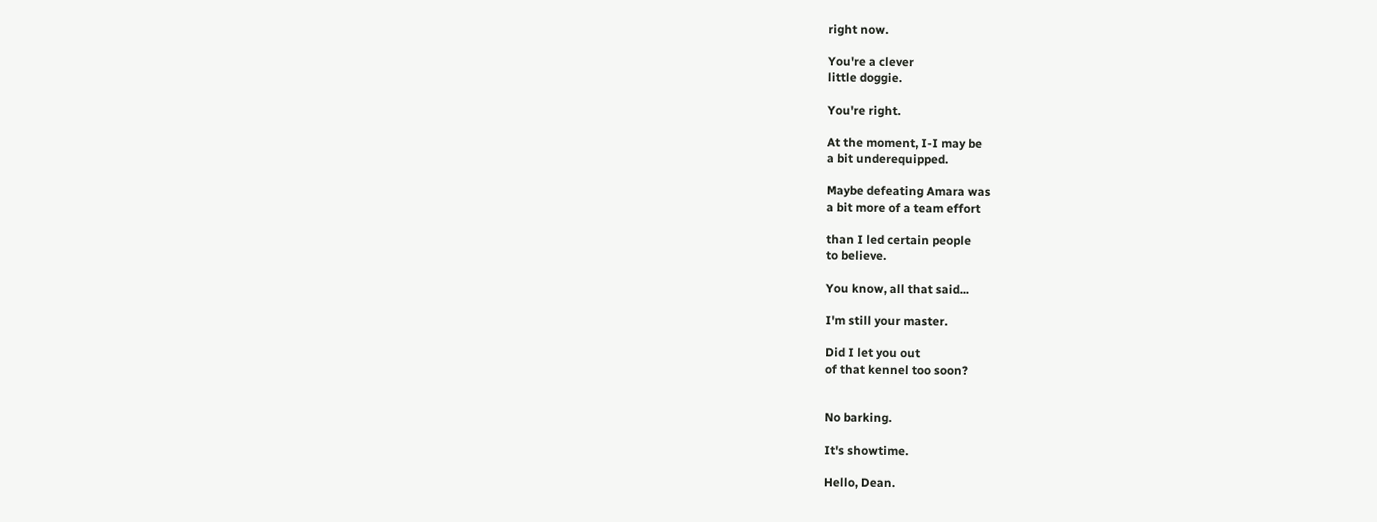right now.

You're a clever
little doggie.

You're right.

At the moment, I-I may be
a bit underequipped.

Maybe defeating Amara was
a bit more of a team effort

than I led certain people
to believe.

You know, all that said...

I'm still your master.

Did I let you out
of that kennel too soon?


No barking.

It's showtime.

Hello, Dean.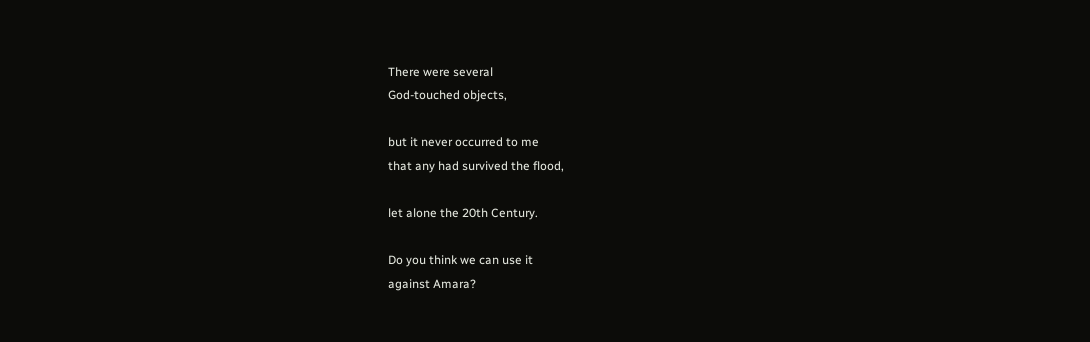There were several
God-touched objects,

but it never occurred to me
that any had survived the flood,

let alone the 20th Century.

Do you think we can use it
against Amara?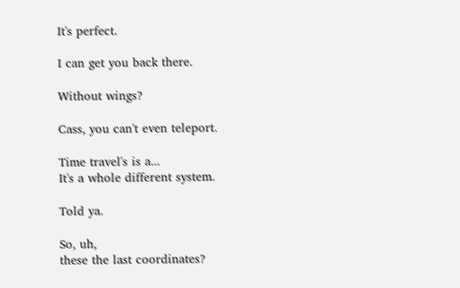It's perfect.

I can get you back there.

Without wings?

Cass, you can't even teleport.

Time travel's is a...
It's a whole different system.

Told ya.

So, uh,
these the last coordinates?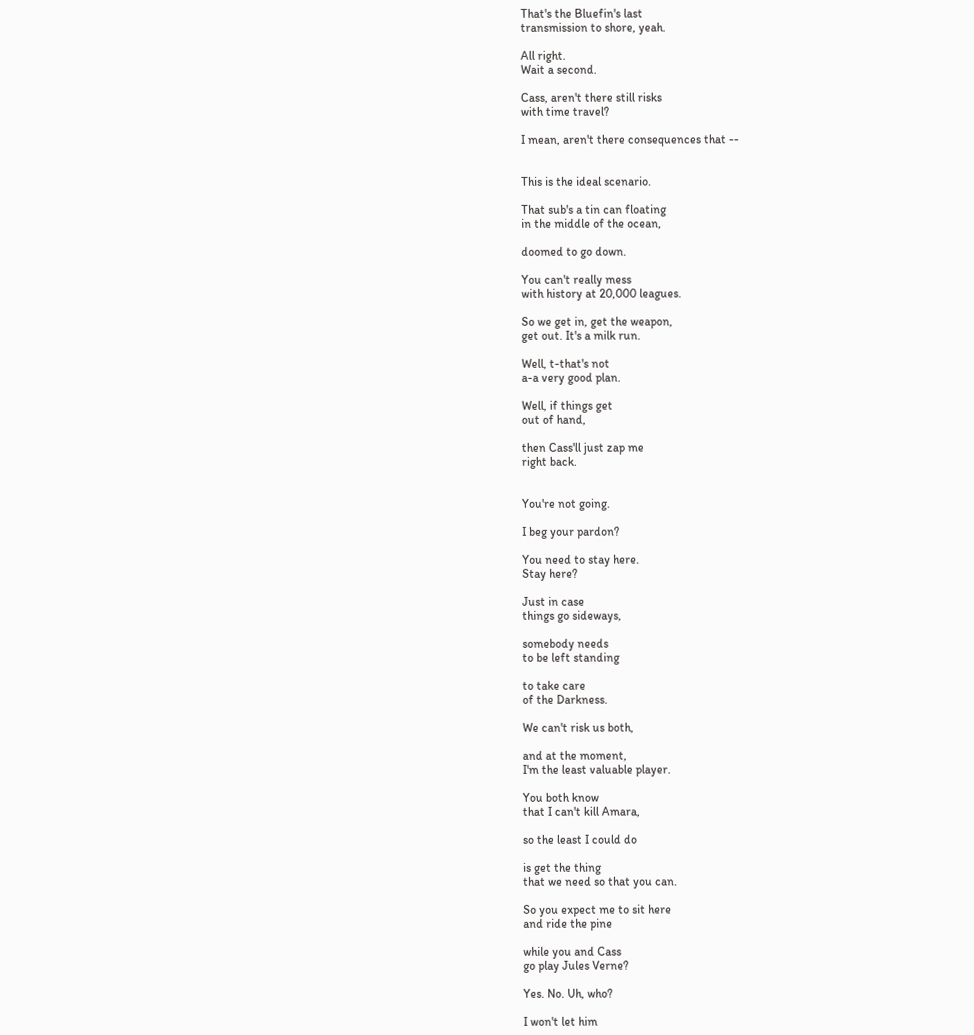That's the Bluefin's last
transmission to shore, yeah.

All right.
Wait a second.

Cass, aren't there still risks
with time travel?

I mean, aren't there consequences that --


This is the ideal scenario.

That sub's a tin can floating
in the middle of the ocean,

doomed to go down.

You can't really mess
with history at 20,000 leagues.

So we get in, get the weapon,
get out. It's a milk run.

Well, t-that's not
a-a very good plan.

Well, if things get
out of hand,

then Cass'll just zap me
right back.


You're not going.

I beg your pardon?

You need to stay here.
Stay here?

Just in case
things go sideways,

somebody needs
to be left standing

to take care
of the Darkness.

We can't risk us both,

and at the moment,
I'm the least valuable player.

You both know
that I can't kill Amara,

so the least I could do

is get the thing
that we need so that you can.

So you expect me to sit here
and ride the pine

while you and Cass
go play Jules Verne?

Yes. No. Uh, who?

I won't let him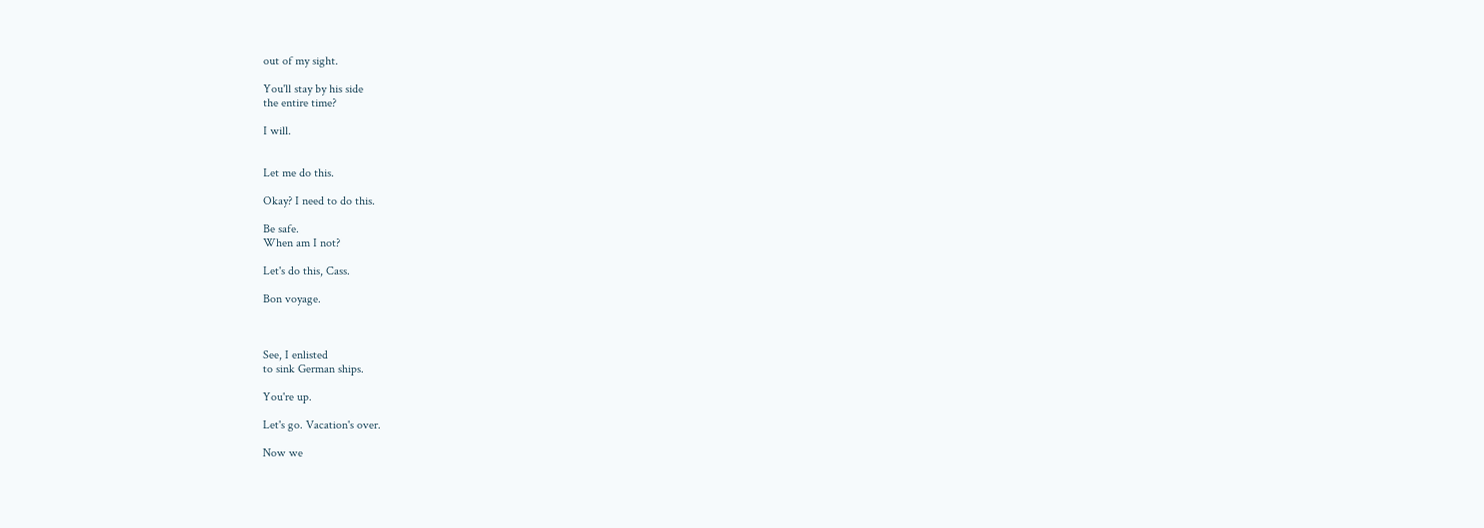out of my sight.

You'll stay by his side
the entire time?

I will.


Let me do this.

Okay? I need to do this.

Be safe.
When am I not?

Let's do this, Cass.

Bon voyage.



See, I enlisted
to sink German ships.

You're up.

Let's go. Vacation's over.

Now we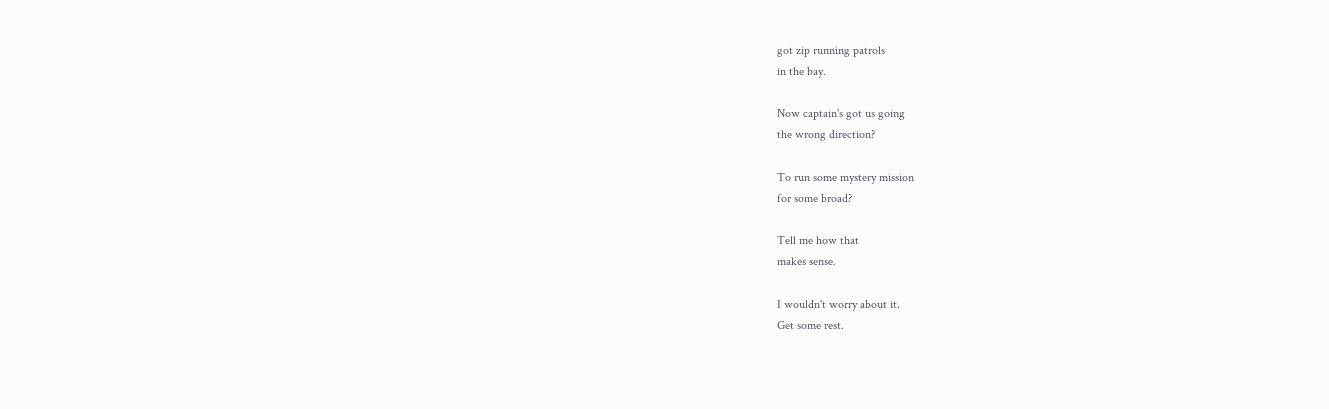got zip running patrols
in the bay.

Now captain's got us going
the wrong direction?

To run some mystery mission
for some broad?

Tell me how that
makes sense.

I wouldn't worry about it.
Get some rest.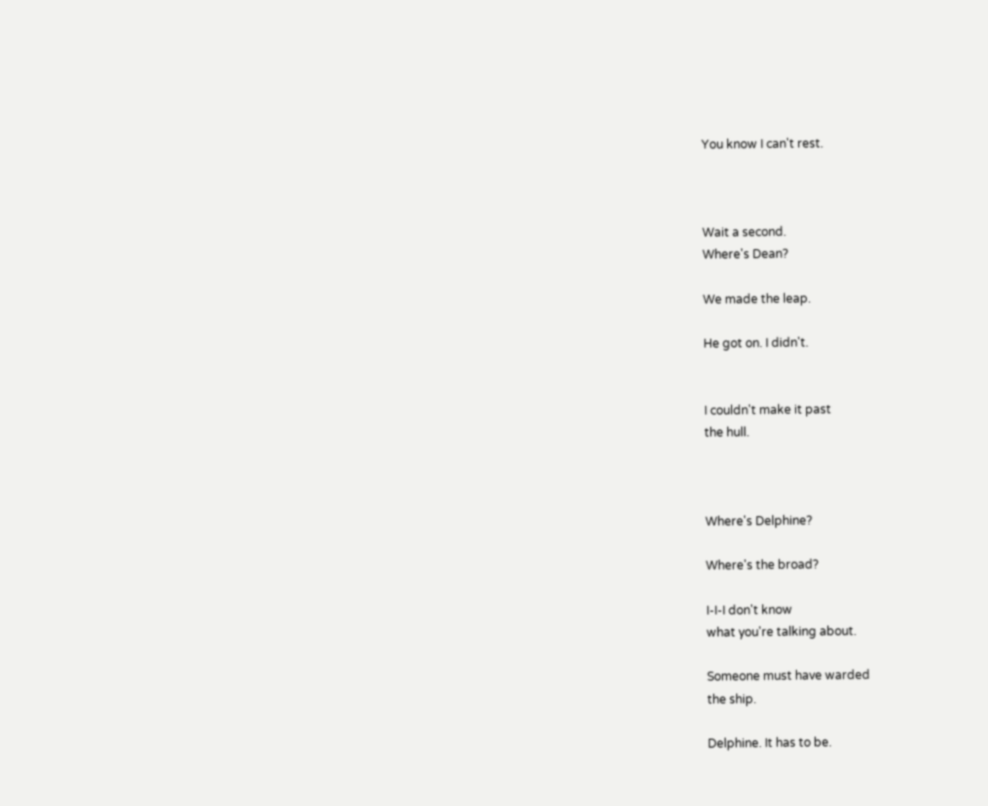You know I can't rest.



Wait a second.
Where's Dean?

We made the leap.

He got on. I didn't.


I couldn't make it past
the hull.



Where's Delphine?

Where's the broad?

I-I-I don't know
what you're talking about.

Someone must have warded
the ship.

Delphine. It has to be.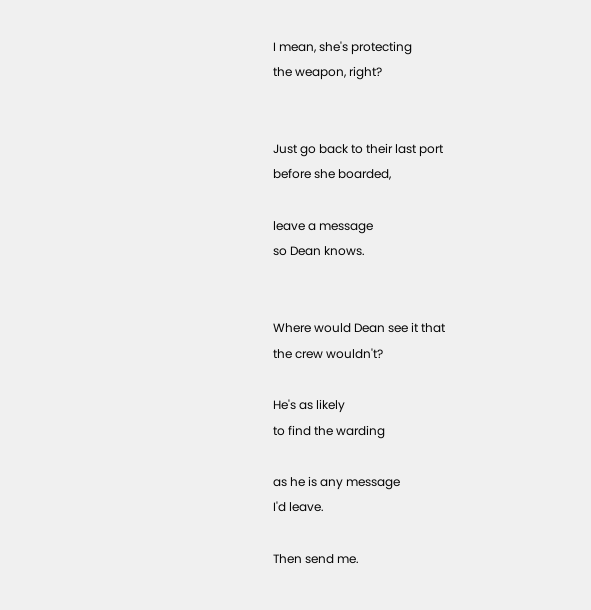I mean, she's protecting
the weapon, right?


Just go back to their last port
before she boarded,

leave a message
so Dean knows.


Where would Dean see it that
the crew wouldn't?

He's as likely
to find the warding

as he is any message
I'd leave.

Then send me.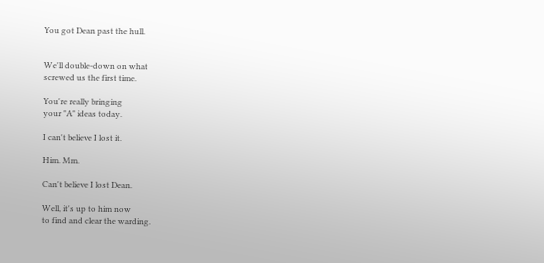You got Dean past the hull.


We'll double-down on what
screwed us the first time.

You're really bringing
your "A" ideas today.

I can't believe I lost it.

Him. Mm.

Can't believe I lost Dean.

Well, it's up to him now
to find and clear the warding.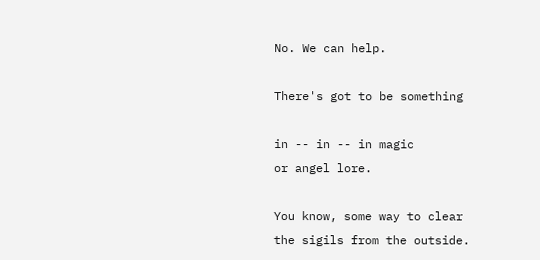No. We can help.

There's got to be something

in -- in -- in magic
or angel lore.

You know, some way to clear
the sigils from the outside.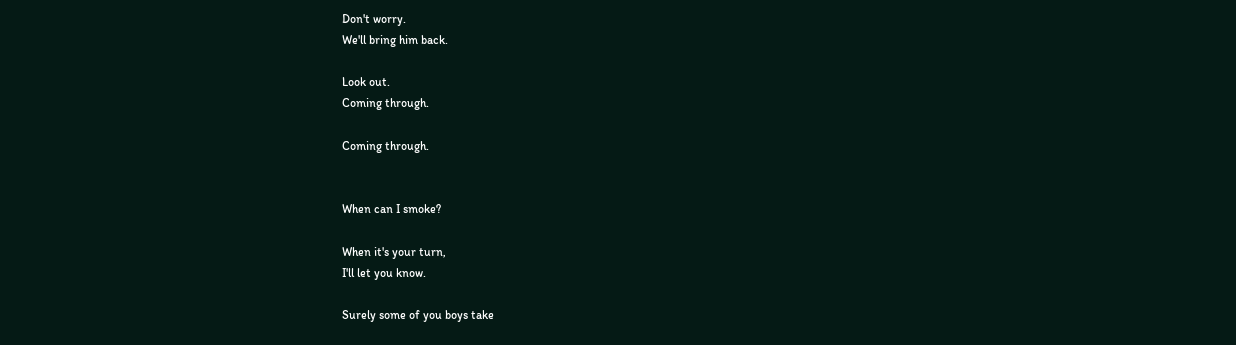Don't worry.
We'll bring him back.

Look out.
Coming through.

Coming through.


When can I smoke?

When it's your turn,
I'll let you know.

Surely some of you boys take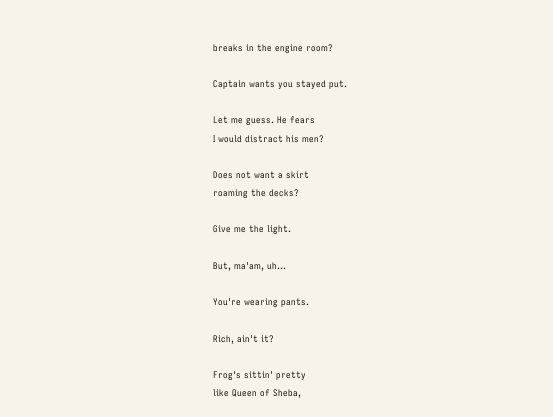breaks in the engine room?

Captain wants you stayed put.

Let me guess. He fears
I would distract his men?

Does not want a skirt
roaming the decks?

Give me the light.

But, ma'am, uh...

You're wearing pants.

Rich, ain't it?

Frog's sittin' pretty
like Queen of Sheba,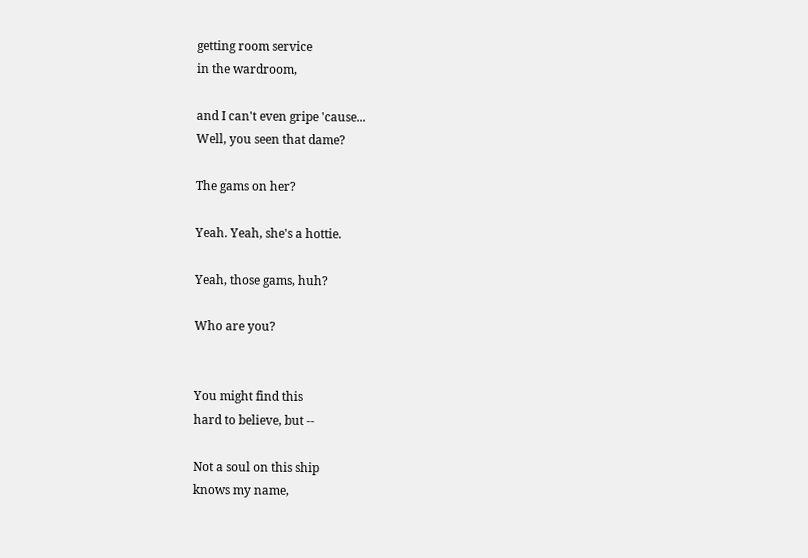getting room service
in the wardroom,

and I can't even gripe 'cause...
Well, you seen that dame?

The gams on her?

Yeah. Yeah, she's a hottie.

Yeah, those gams, huh?

Who are you?


You might find this
hard to believe, but --

Not a soul on this ship
knows my name,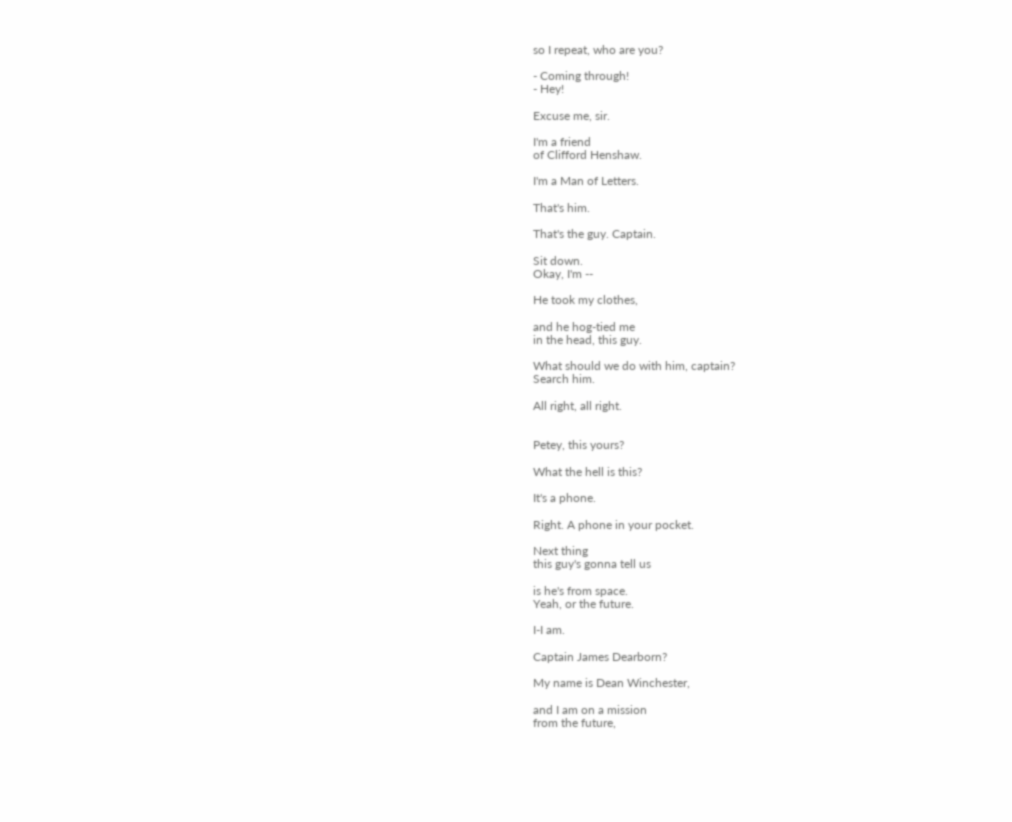so I repeat, who are you?

- Coming through!
- Hey!

Excuse me, sir.

I'm a friend
of Clifford Henshaw.

I'm a Man of Letters.

That's him.

That's the guy. Captain.

Sit down.
Okay, I'm --

He took my clothes,

and he hog-tied me
in the head, this guy.

What should we do with him, captain?
Search him.

All right, all right.


Petey, this yours?

What the hell is this?

It's a phone.

Right. A phone in your pocket.

Next thing
this guy's gonna tell us

is he's from space.
Yeah, or the future.

I-I am.

Captain James Dearborn?

My name is Dean Winchester,

and I am on a mission
from the future,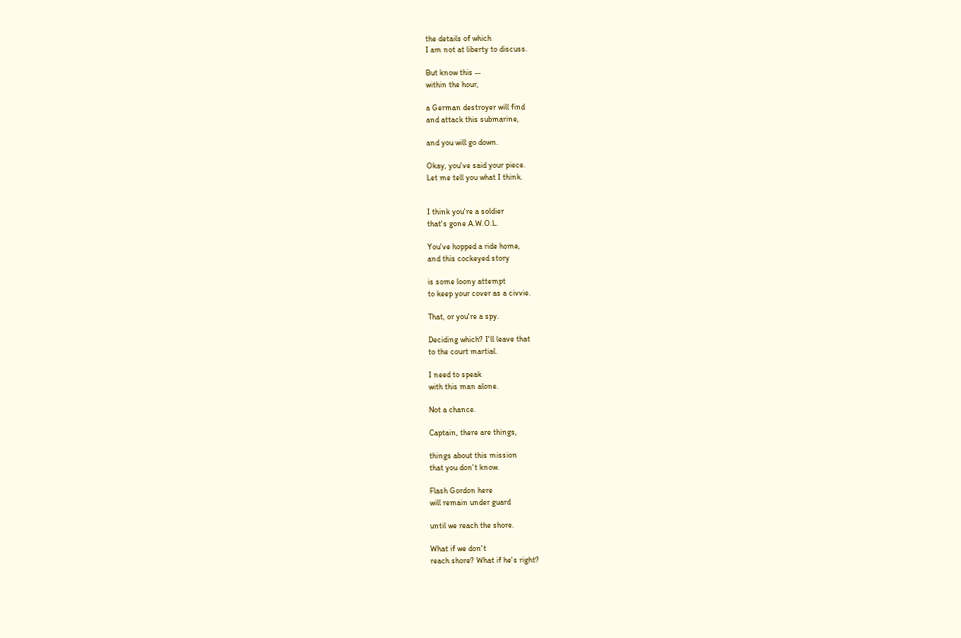the details of which
I am not at liberty to discuss.

But know this --
within the hour,

a German destroyer will find
and attack this submarine,

and you will go down.

Okay, you've said your piece.
Let me tell you what I think.


I think you're a soldier
that's gone A.W.O.L.

You've hopped a ride home,
and this cockeyed story

is some loony attempt
to keep your cover as a civvie.

That, or you're a spy.

Deciding which? I'll leave that
to the court martial.

I need to speak
with this man alone.

Not a chance.

Captain, there are things,

things about this mission
that you don't know.

Flash Gordon here
will remain under guard

until we reach the shore.

What if we don't
reach shore? What if he's right?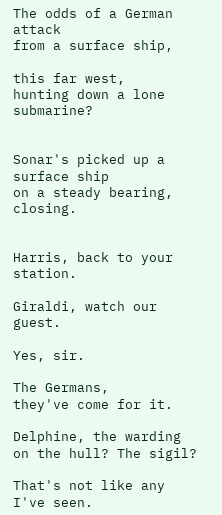The odds of a German attack
from a surface ship,

this far west,
hunting down a lone submarine?


Sonar's picked up a surface ship
on a steady bearing, closing.


Harris, back to your station.

Giraldi, watch our guest.

Yes, sir.

The Germans,
they've come for it.

Delphine, the warding
on the hull? The sigil?

That's not like any
I've seen.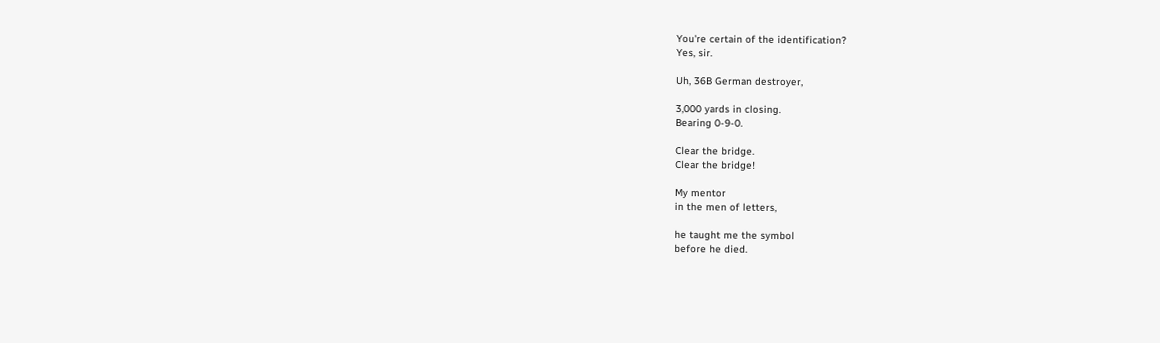You're certain of the identification?
Yes, sir.

Uh, 36B German destroyer,

3,000 yards in closing.
Bearing 0-9-0.

Clear the bridge.
Clear the bridge!

My mentor
in the men of letters,

he taught me the symbol
before he died.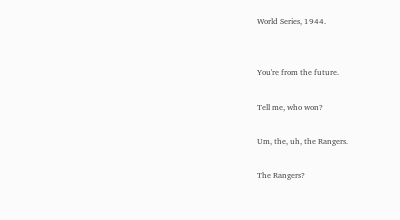World Series, 1944.


You're from the future.

Tell me, who won?

Um, the, uh, the Rangers.

The Rangers?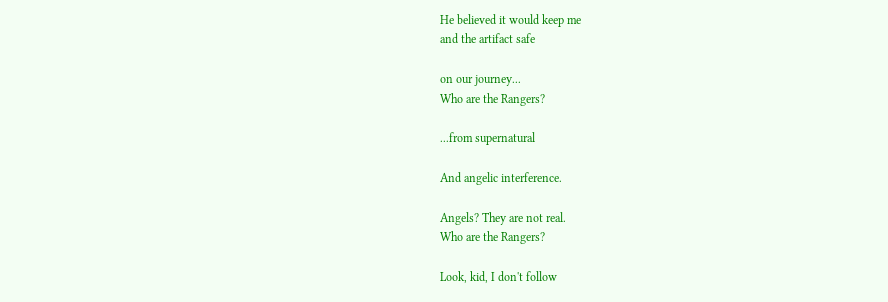He believed it would keep me
and the artifact safe

on our journey...
Who are the Rangers?

...from supernatural

And angelic interference.

Angels? They are not real.
Who are the Rangers?

Look, kid, I don't follow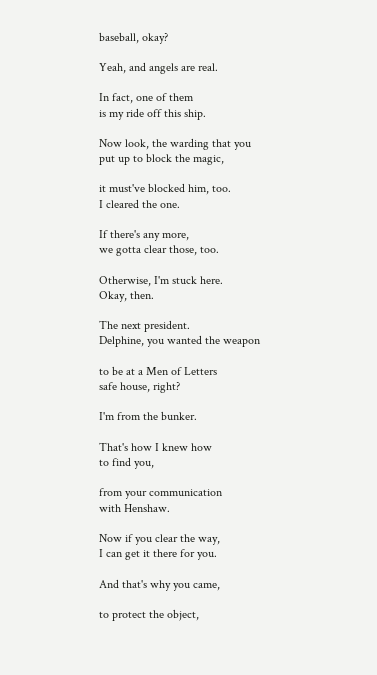baseball, okay?

Yeah, and angels are real.

In fact, one of them
is my ride off this ship.

Now look, the warding that you
put up to block the magic,

it must've blocked him, too.
I cleared the one.

If there's any more,
we gotta clear those, too.

Otherwise, I'm stuck here.
Okay, then.

The next president.
Delphine, you wanted the weapon

to be at a Men of Letters
safe house, right?

I'm from the bunker.

That's how I knew how
to find you,

from your communication
with Henshaw.

Now if you clear the way,
I can get it there for you.

And that's why you came,

to protect the object,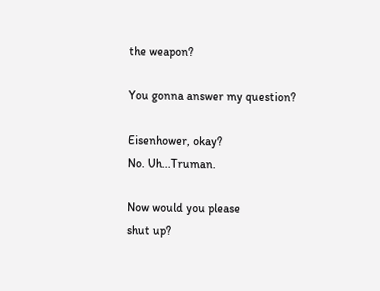the weapon?

You gonna answer my question?

Eisenhower, okay?
No. Uh...Truman.

Now would you please
shut up?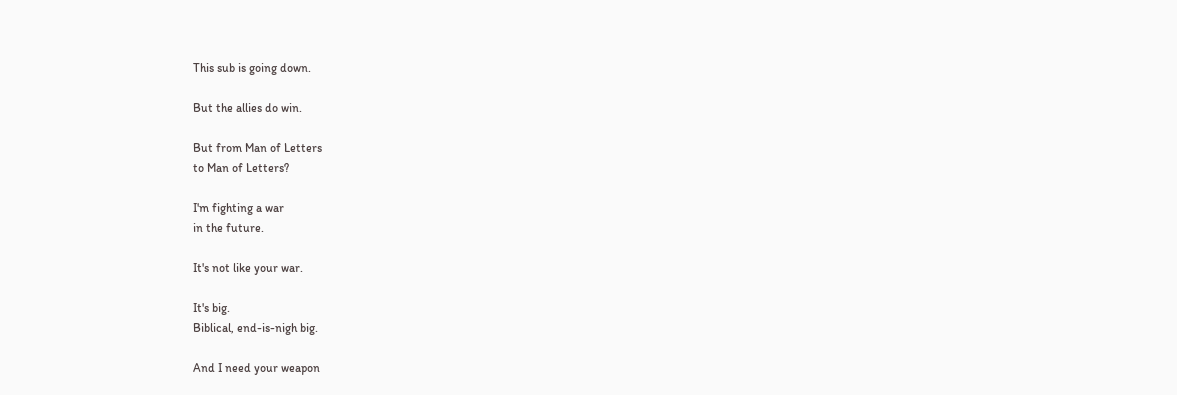This sub is going down.

But the allies do win.

But from Man of Letters
to Man of Letters?

I'm fighting a war
in the future.

It's not like your war.

It's big.
Biblical, end-is-nigh big.

And I need your weapon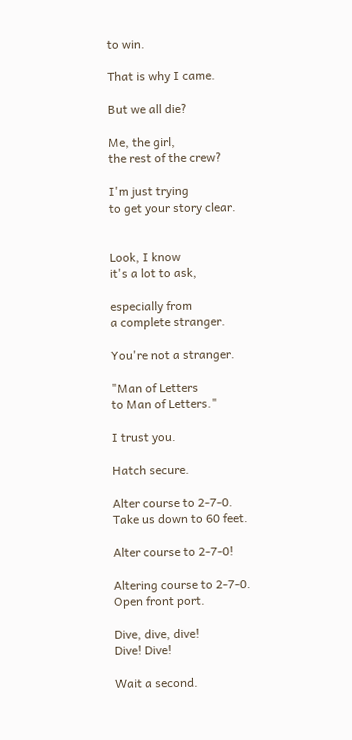to win.

That is why I came.

But we all die?

Me, the girl,
the rest of the crew?

I'm just trying
to get your story clear.


Look, I know
it's a lot to ask,

especially from
a complete stranger.

You're not a stranger.

"Man of Letters
to Man of Letters."

I trust you.

Hatch secure.

Alter course to 2-7-0.
Take us down to 60 feet.

Alter course to 2-7-0!

Altering course to 2-7-0.
Open front port.

Dive, dive, dive!
Dive! Dive!

Wait a second.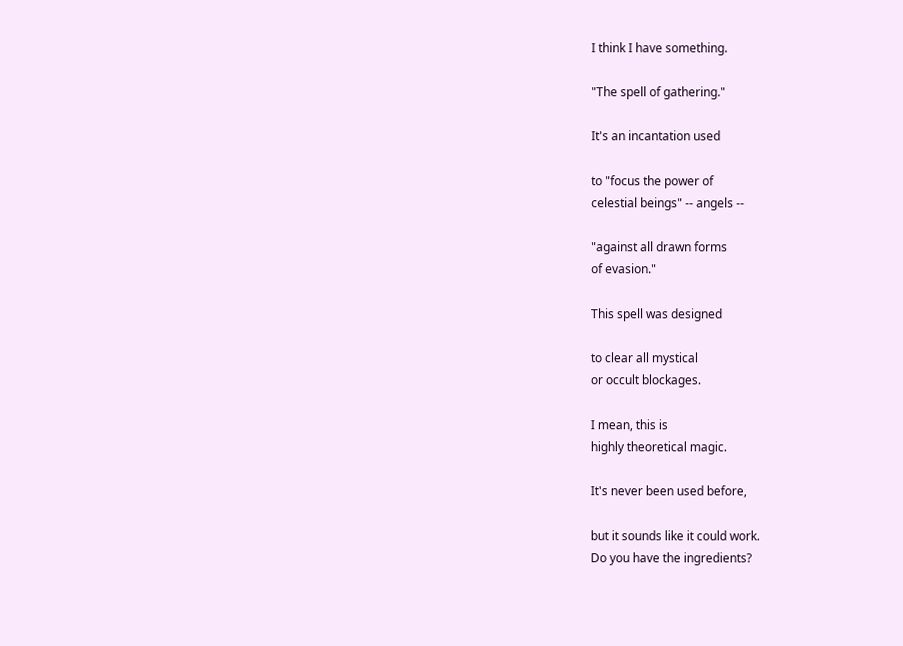I think I have something.

"The spell of gathering."

It's an incantation used

to "focus the power of
celestial beings" -- angels --

"against all drawn forms
of evasion."

This spell was designed

to clear all mystical
or occult blockages.

I mean, this is
highly theoretical magic.

It's never been used before,

but it sounds like it could work.
Do you have the ingredients?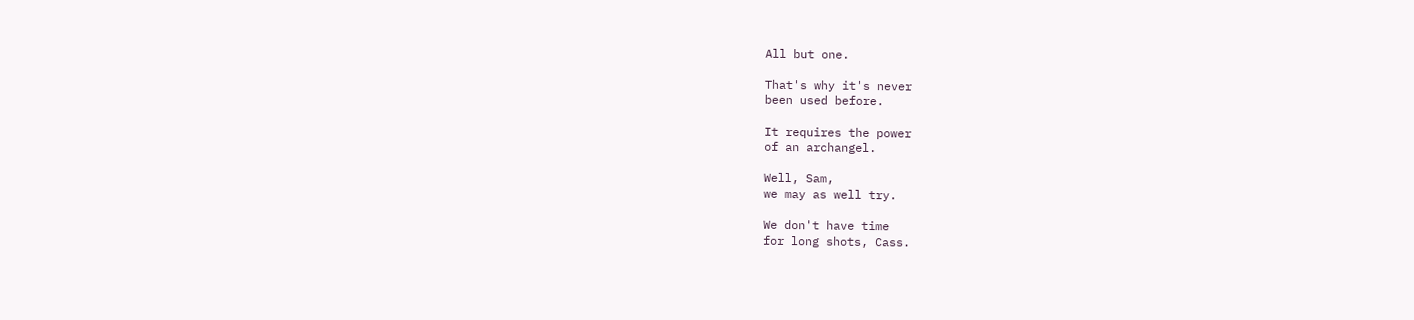All but one.

That's why it's never
been used before.

It requires the power
of an archangel.

Well, Sam,
we may as well try.

We don't have time
for long shots, Cass.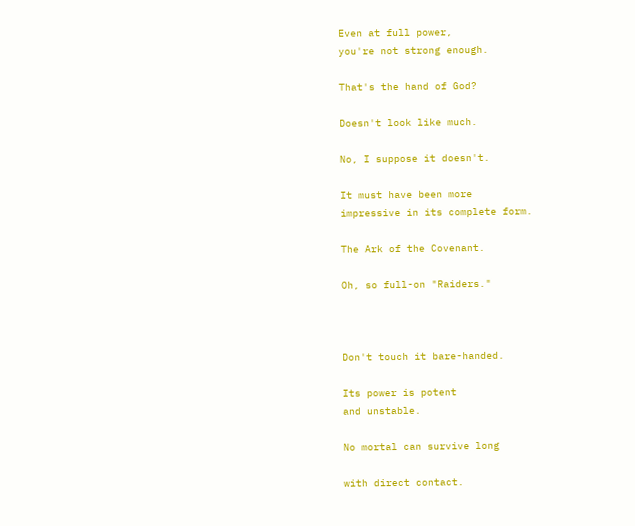Even at full power,
you're not strong enough.

That's the hand of God?

Doesn't look like much.

No, I suppose it doesn't.

It must have been more
impressive in its complete form.

The Ark of the Covenant.

Oh, so full-on "Raiders."



Don't touch it bare-handed.

Its power is potent
and unstable.

No mortal can survive long

with direct contact.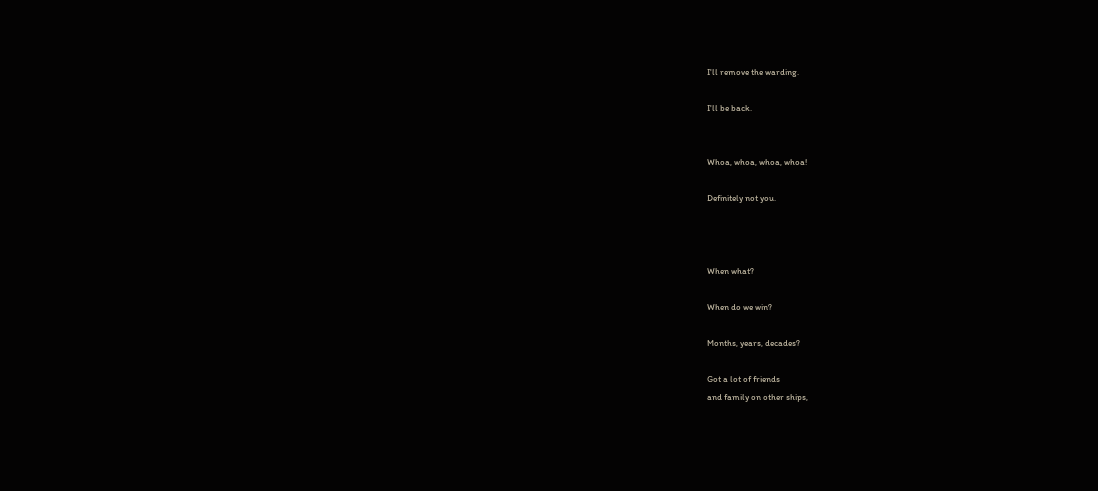I'll remove the warding.

I'll be back.


Whoa, whoa, whoa, whoa!

Definitely not you.



When what?

When do we win?

Months, years, decades?

Got a lot of friends
and family on other ships,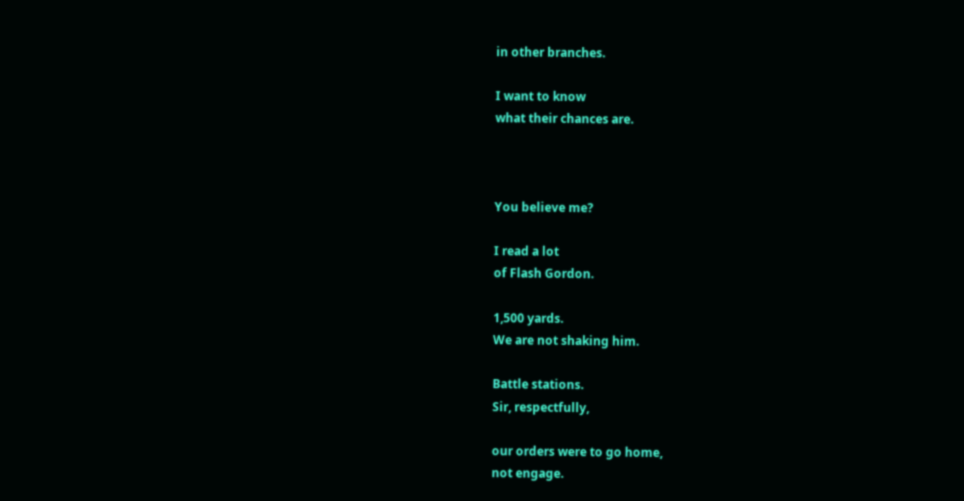in other branches.

I want to know
what their chances are.



You believe me?

I read a lot
of Flash Gordon.

1,500 yards.
We are not shaking him.

Battle stations.
Sir, respectfully,

our orders were to go home,
not engage.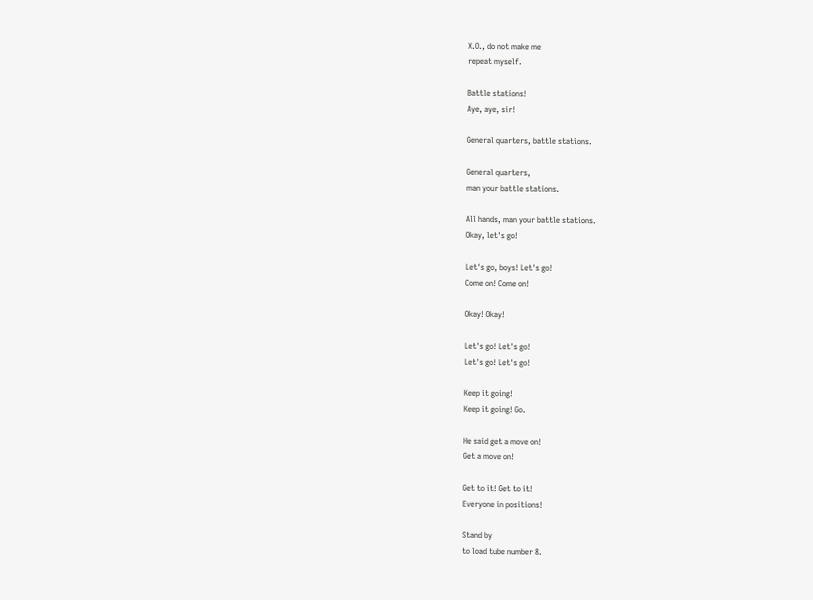X.O., do not make me
repeat myself.

Battle stations!
Aye, aye, sir!

General quarters, battle stations.

General quarters,
man your battle stations.

All hands, man your battle stations.
Okay, let's go!

Let's go, boys! Let's go!
Come on! Come on!

Okay! Okay!

Let's go! Let's go!
Let's go! Let's go!

Keep it going!
Keep it going! Go.

He said get a move on!
Get a move on!

Get to it! Get to it!
Everyone in positions!

Stand by
to load tube number 8.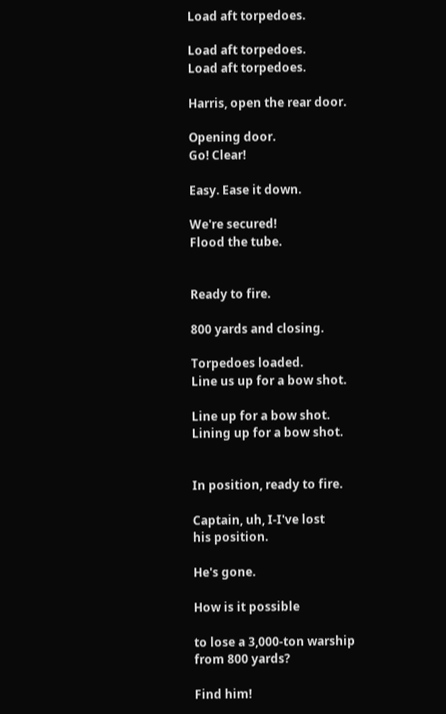Load aft torpedoes.

Load aft torpedoes.
Load aft torpedoes.

Harris, open the rear door.

Opening door.
Go! Clear!

Easy. Ease it down.

We're secured!
Flood the tube.


Ready to fire.

800 yards and closing.

Torpedoes loaded.
Line us up for a bow shot.

Line up for a bow shot.
Lining up for a bow shot.


In position, ready to fire.

Captain, uh, I-I've lost
his position.

He's gone.

How is it possible

to lose a 3,000-ton warship
from 800 yards?

Find him!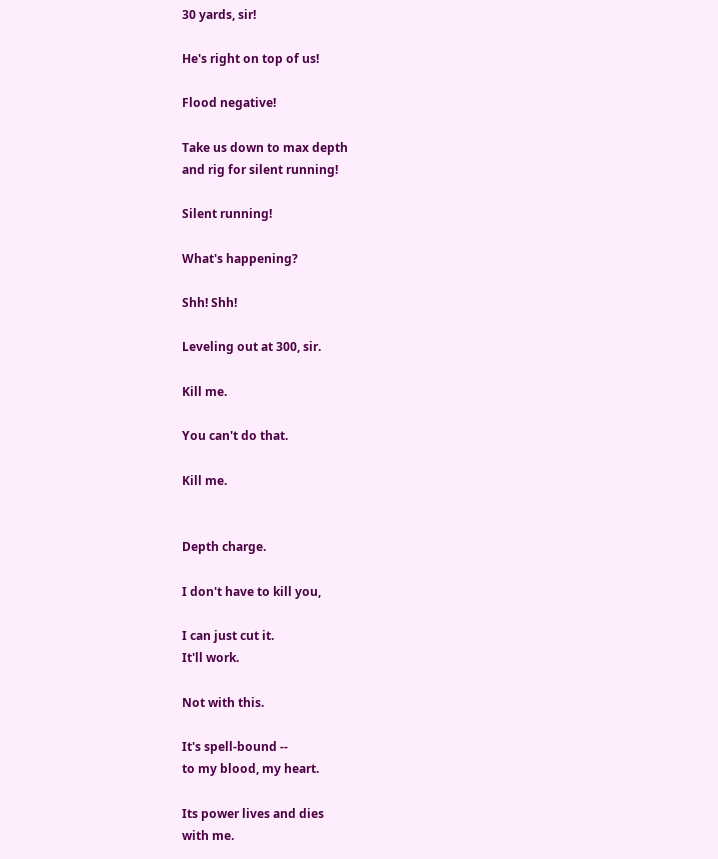30 yards, sir!

He's right on top of us!

Flood negative!

Take us down to max depth
and rig for silent running!

Silent running!

What's happening?

Shh! Shh!

Leveling out at 300, sir.

Kill me.

You can't do that.

Kill me.


Depth charge.

I don't have to kill you,

I can just cut it.
It'll work.

Not with this.

It's spell-bound --
to my blood, my heart.

Its power lives and dies
with me.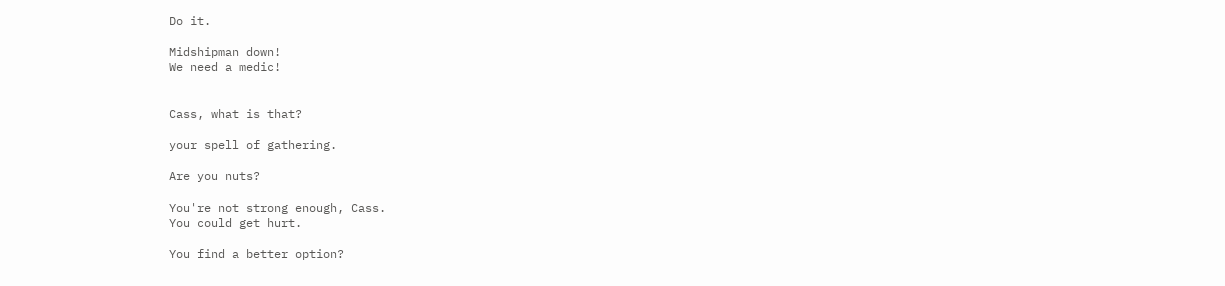Do it.

Midshipman down!
We need a medic!


Cass, what is that?

your spell of gathering.

Are you nuts?

You're not strong enough, Cass.
You could get hurt.

You find a better option?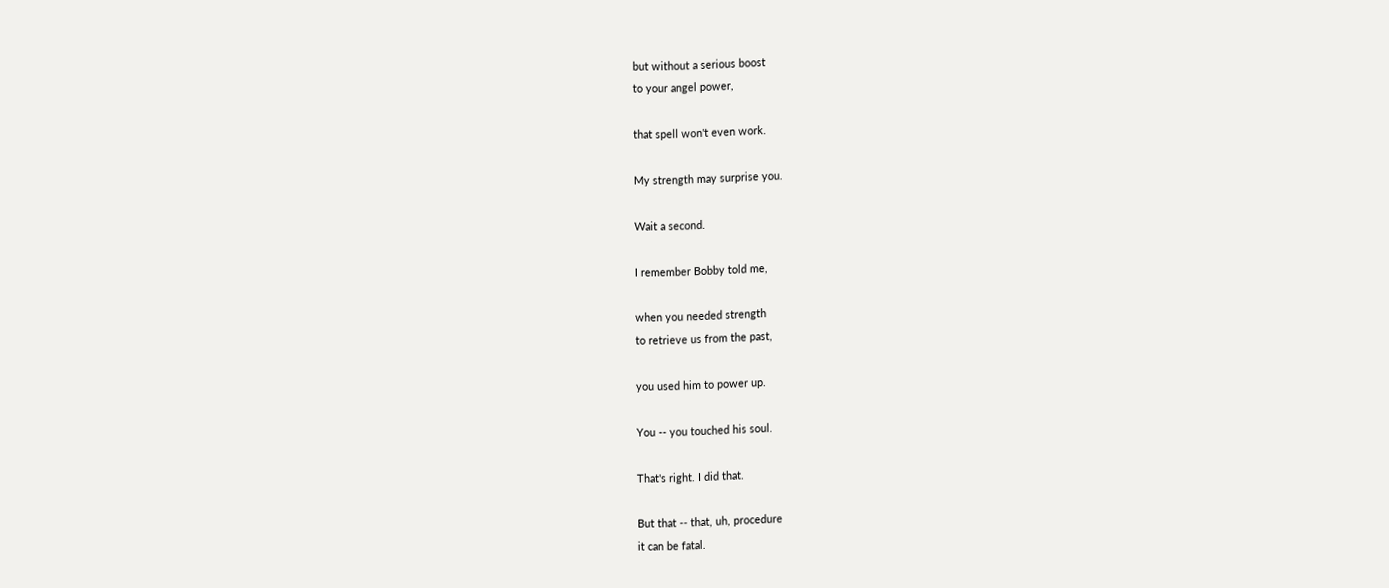but without a serious boost
to your angel power,

that spell won't even work.

My strength may surprise you.

Wait a second.

I remember Bobby told me,

when you needed strength
to retrieve us from the past,

you used him to power up.

You -- you touched his soul.

That's right. I did that.

But that -- that, uh, procedure
it can be fatal.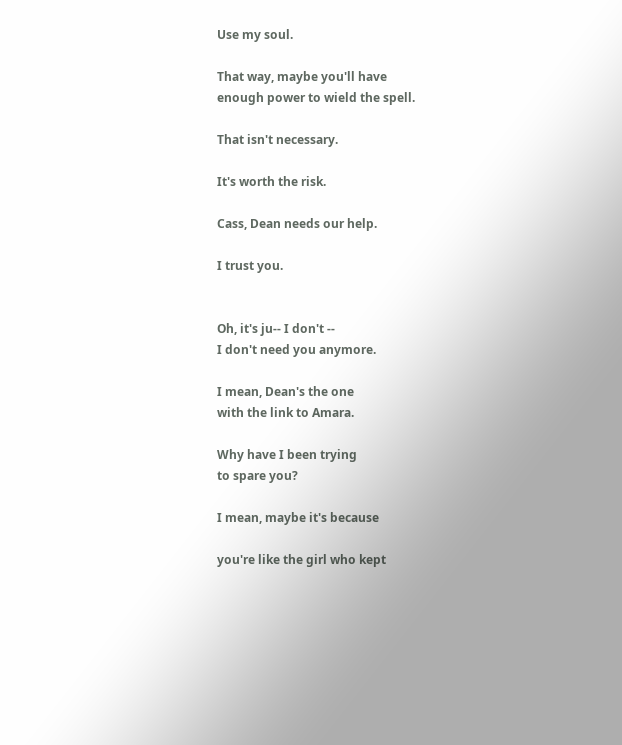Use my soul.

That way, maybe you'll have
enough power to wield the spell.

That isn't necessary.

It's worth the risk.

Cass, Dean needs our help.

I trust you.


Oh, it's ju-- I don't --
I don't need you anymore.

I mean, Dean's the one
with the link to Amara.

Why have I been trying
to spare you?

I mean, maybe it's because

you're like the girl who kept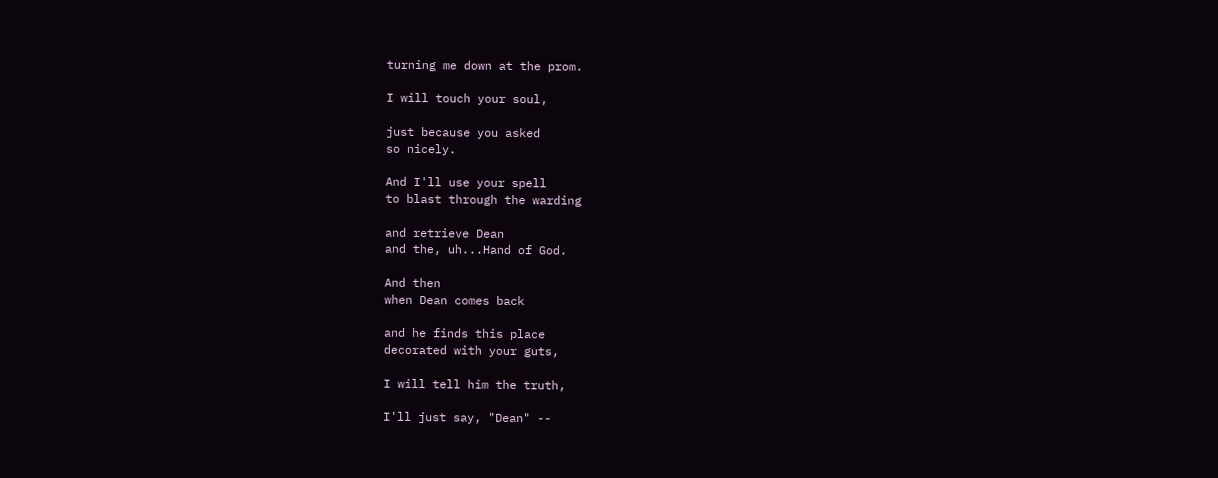turning me down at the prom.

I will touch your soul,

just because you asked
so nicely.

And I'll use your spell
to blast through the warding

and retrieve Dean
and the, uh...Hand of God.

And then
when Dean comes back

and he finds this place
decorated with your guts,

I will tell him the truth,

I'll just say, "Dean" --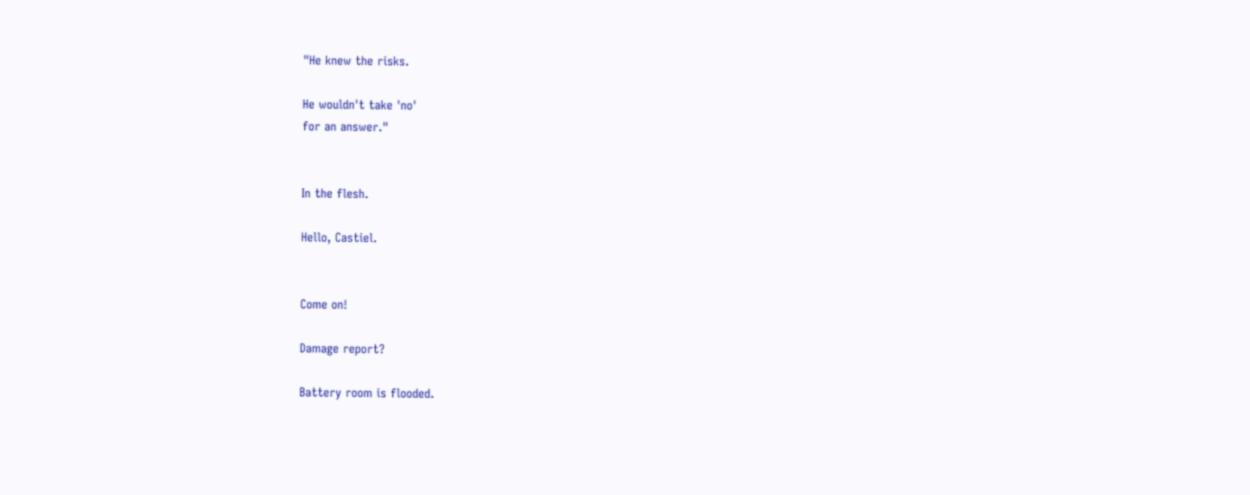"He knew the risks.

He wouldn't take 'no'
for an answer."


In the flesh.

Hello, Castiel.


Come on!

Damage report?

Battery room is flooded.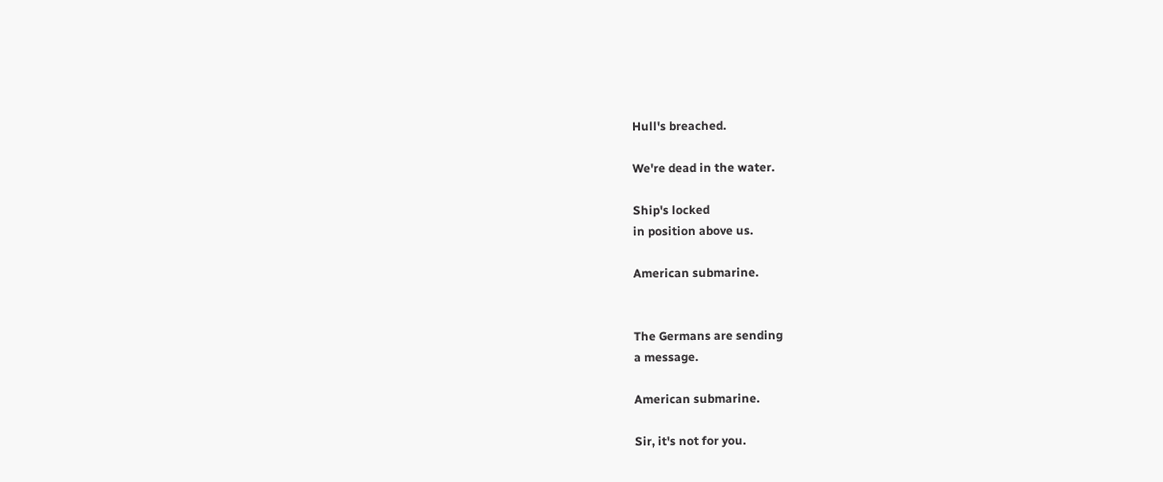Hull's breached.

We're dead in the water.

Ship's locked
in position above us.

American submarine.


The Germans are sending
a message.

American submarine.

Sir, it's not for you.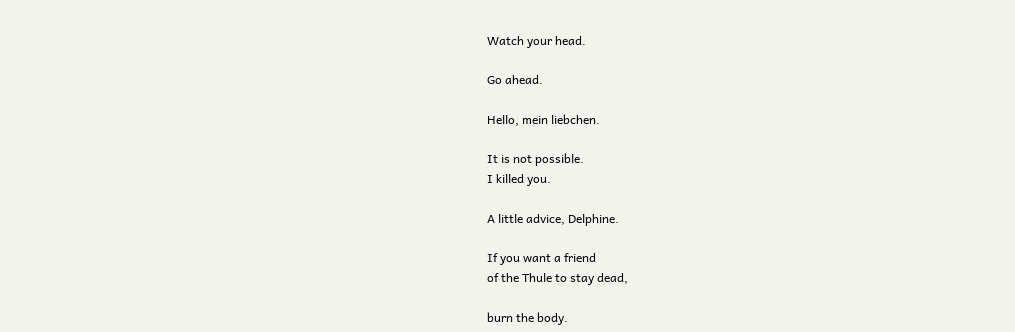Watch your head.

Go ahead.

Hello, mein liebchen.

It is not possible.
I killed you.

A little advice, Delphine.

If you want a friend
of the Thule to stay dead,

burn the body.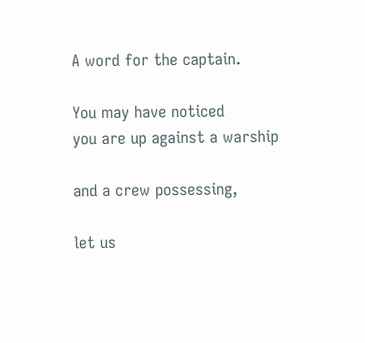A word for the captain.

You may have noticed
you are up against a warship

and a crew possessing,

let us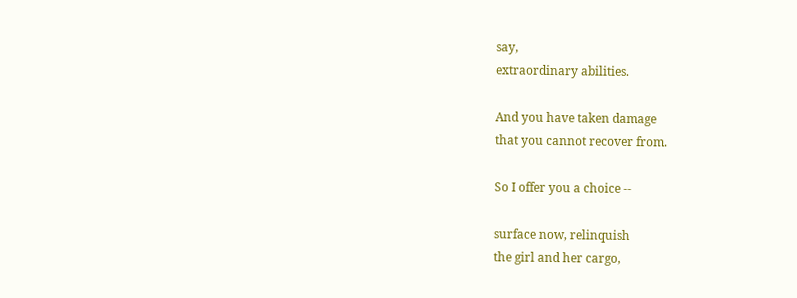say,
extraordinary abilities.

And you have taken damage
that you cannot recover from.

So I offer you a choice --

surface now, relinquish
the girl and her cargo,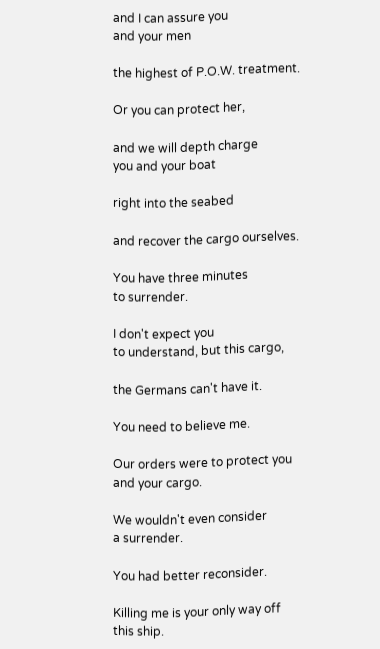and I can assure you
and your men

the highest of P.O.W. treatment.

Or you can protect her,

and we will depth charge
you and your boat

right into the seabed

and recover the cargo ourselves.

You have three minutes
to surrender.

I don't expect you
to understand, but this cargo,

the Germans can't have it.

You need to believe me.

Our orders were to protect you
and your cargo.

We wouldn't even consider
a surrender.

You had better reconsider.

Killing me is your only way off
this ship.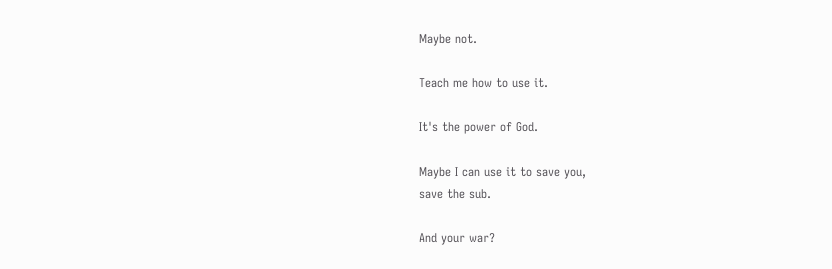Maybe not.

Teach me how to use it.

It's the power of God.

Maybe I can use it to save you,
save the sub.

And your war?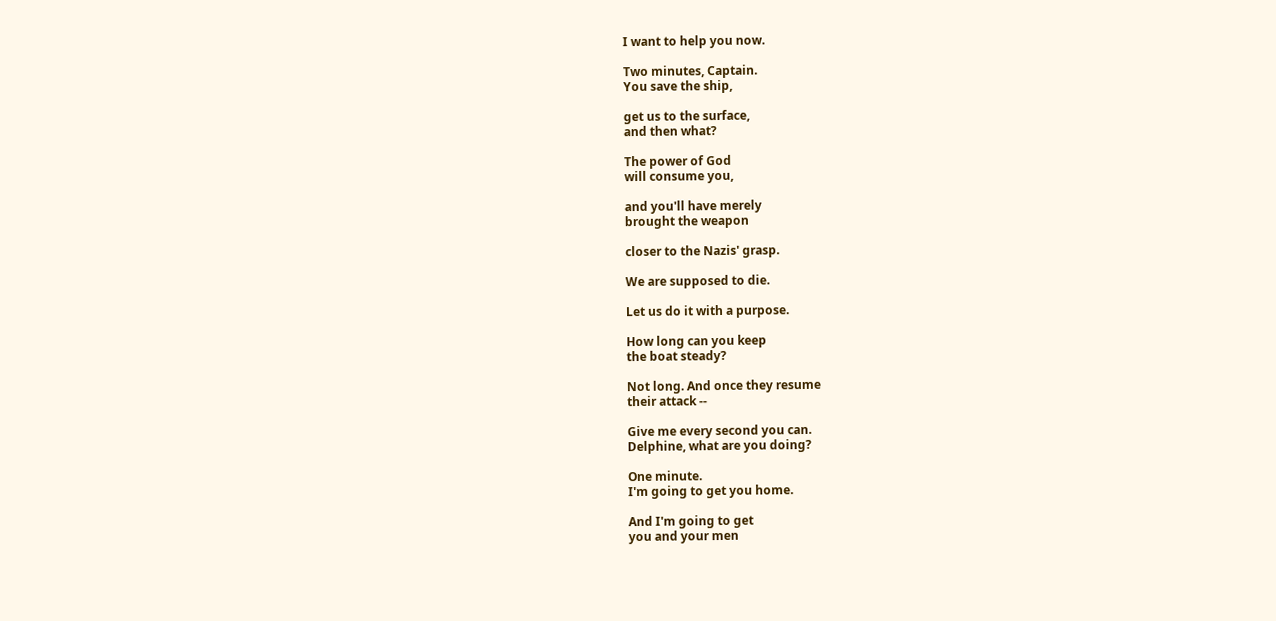I want to help you now.

Two minutes, Captain.
You save the ship,

get us to the surface,
and then what?

The power of God
will consume you,

and you'll have merely
brought the weapon

closer to the Nazis' grasp.

We are supposed to die.

Let us do it with a purpose.

How long can you keep
the boat steady?

Not long. And once they resume
their attack --

Give me every second you can.
Delphine, what are you doing?

One minute.
I'm going to get you home.

And I'm going to get
you and your men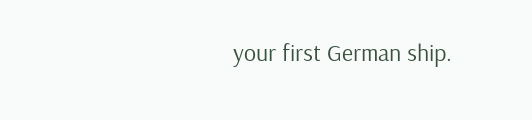your first German ship.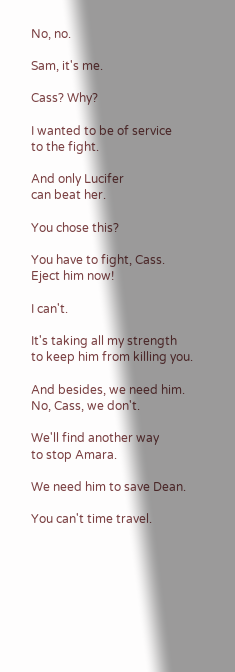No, no.

Sam, it's me.

Cass? Why?

I wanted to be of service
to the fight.

And only Lucifer
can beat her.

You chose this?

You have to fight, Cass.
Eject him now!

I can't.

It's taking all my strength
to keep him from killing you.

And besides, we need him.
No, Cass, we don't.

We'll find another way
to stop Amara.

We need him to save Dean.

You can't time travel.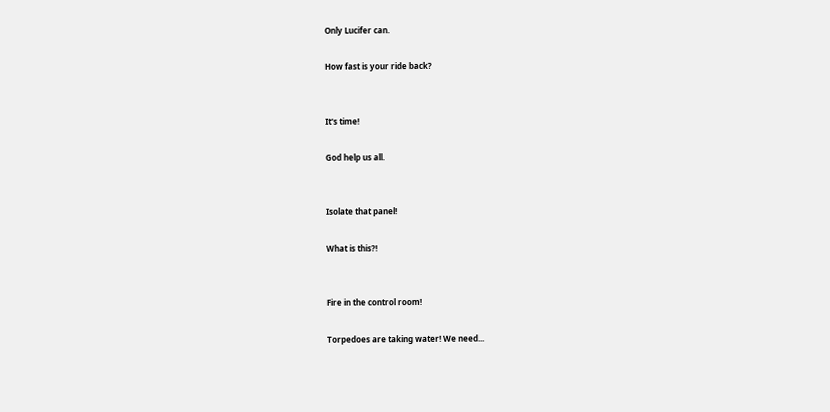Only Lucifer can.

How fast is your ride back?


It's time!

God help us all.


Isolate that panel!

What is this?!


Fire in the control room!

Torpedoes are taking water! We need...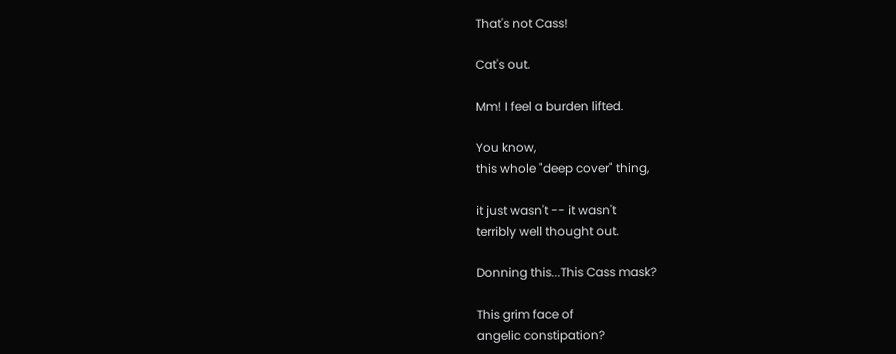That's not Cass!

Cat's out.

Mm! I feel a burden lifted.

You know,
this whole "deep cover" thing,

it just wasn't -- it wasn't
terribly well thought out.

Donning this...This Cass mask?

This grim face of
angelic constipation?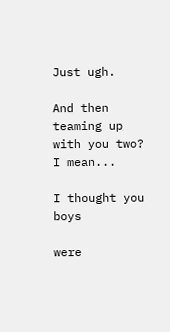Just ugh.

And then teaming up
with you two? I mean...

I thought you boys

were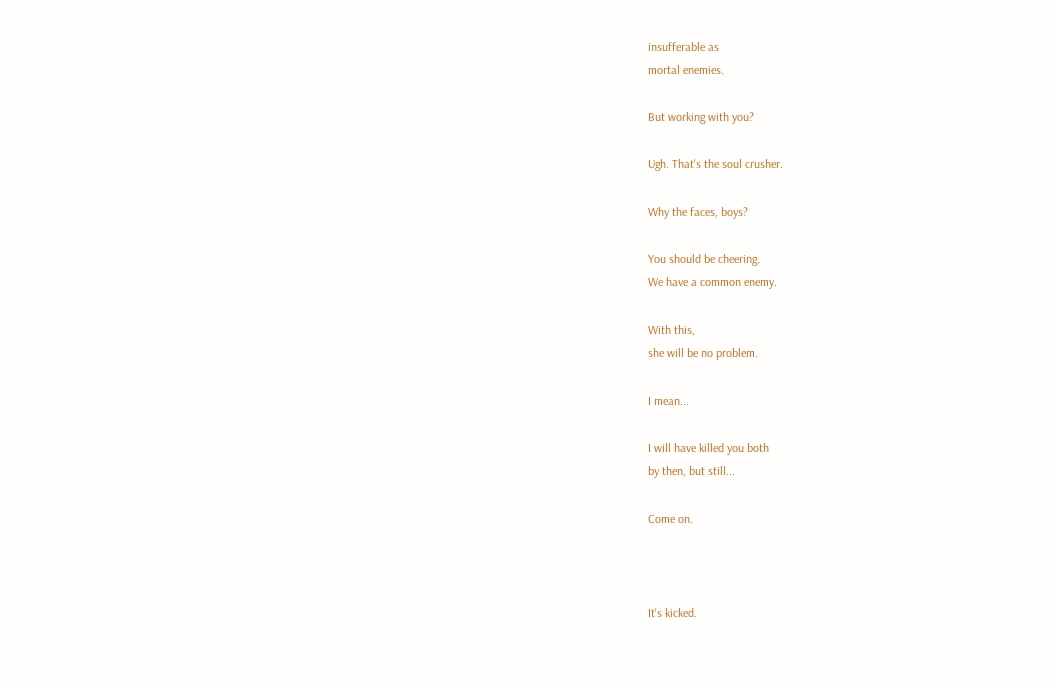insufferable as
mortal enemies.

But working with you?

Ugh. That's the soul crusher.

Why the faces, boys?

You should be cheering.
We have a common enemy.

With this,
she will be no problem.

I mean...

I will have killed you both
by then, but still...

Come on.



It's kicked.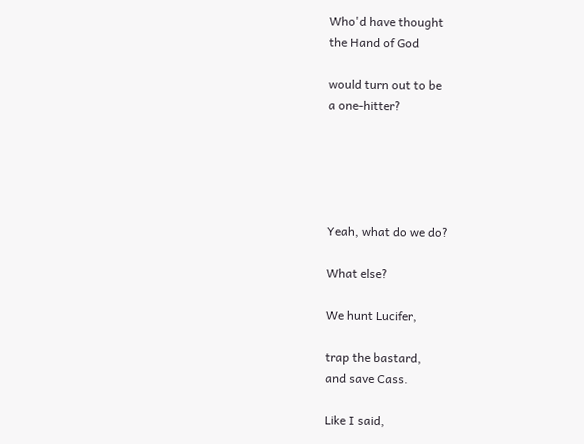Who'd have thought
the Hand of God

would turn out to be
a one-hitter?





Yeah, what do we do?

What else?

We hunt Lucifer,

trap the bastard,
and save Cass.

Like I said,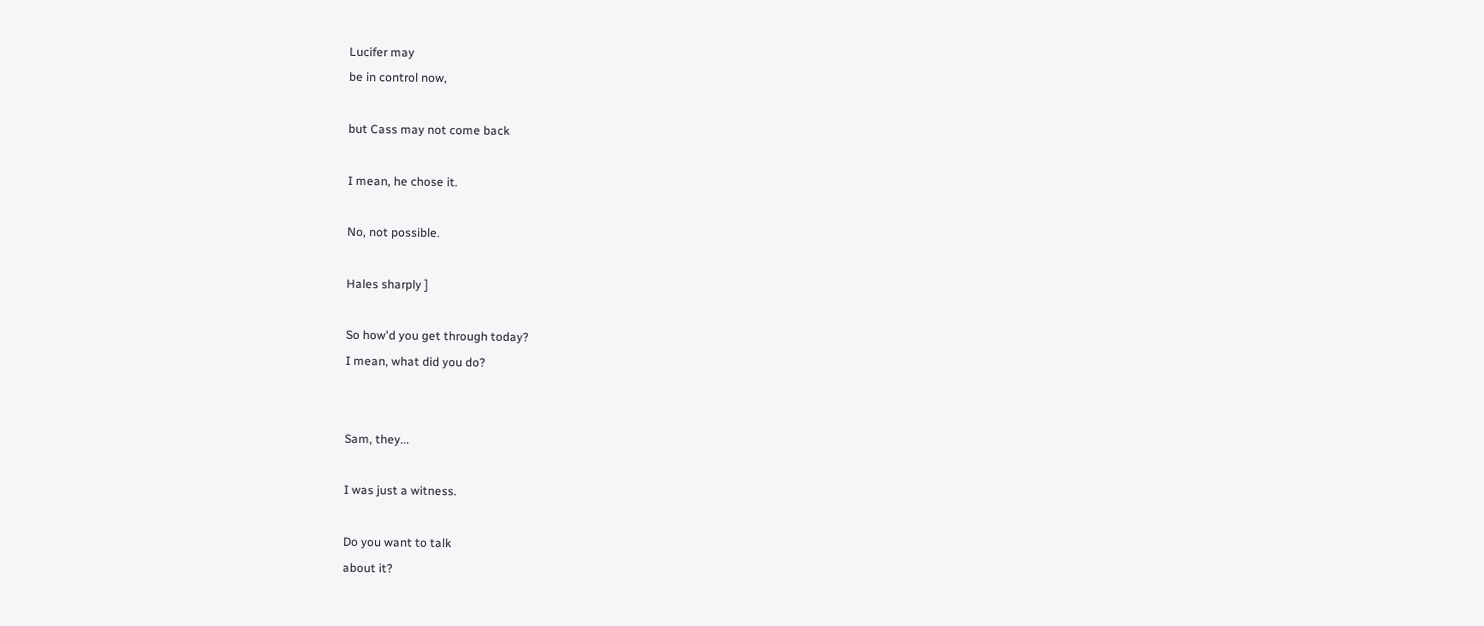Lucifer may
be in control now,

but Cass may not come back

I mean, he chose it.

No, not possible.

Hales sharply ]

So how'd you get through today?
I mean, what did you do?


Sam, they...

I was just a witness.

Do you want to talk
about it?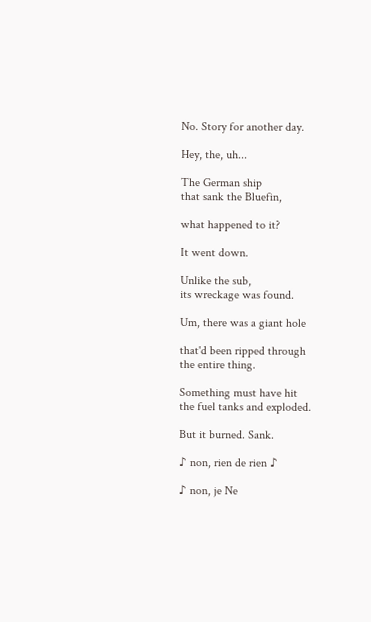No. Story for another day.

Hey, the, uh...

The German ship
that sank the Bluefin,

what happened to it?

It went down.

Unlike the sub,
its wreckage was found.

Um, there was a giant hole

that'd been ripped through
the entire thing.

Something must have hit
the fuel tanks and exploded.

But it burned. Sank.

♪ non, rien de rien ♪

♪ non, je Ne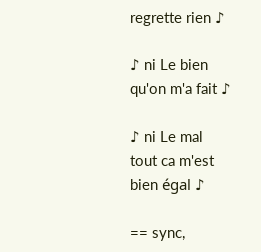regrette rien ♪

♪ ni Le bien qu'on m'a fait ♪

♪ ni Le mal
tout ca m'est bien égal ♪

== sync,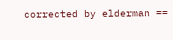corrected by elderman ==